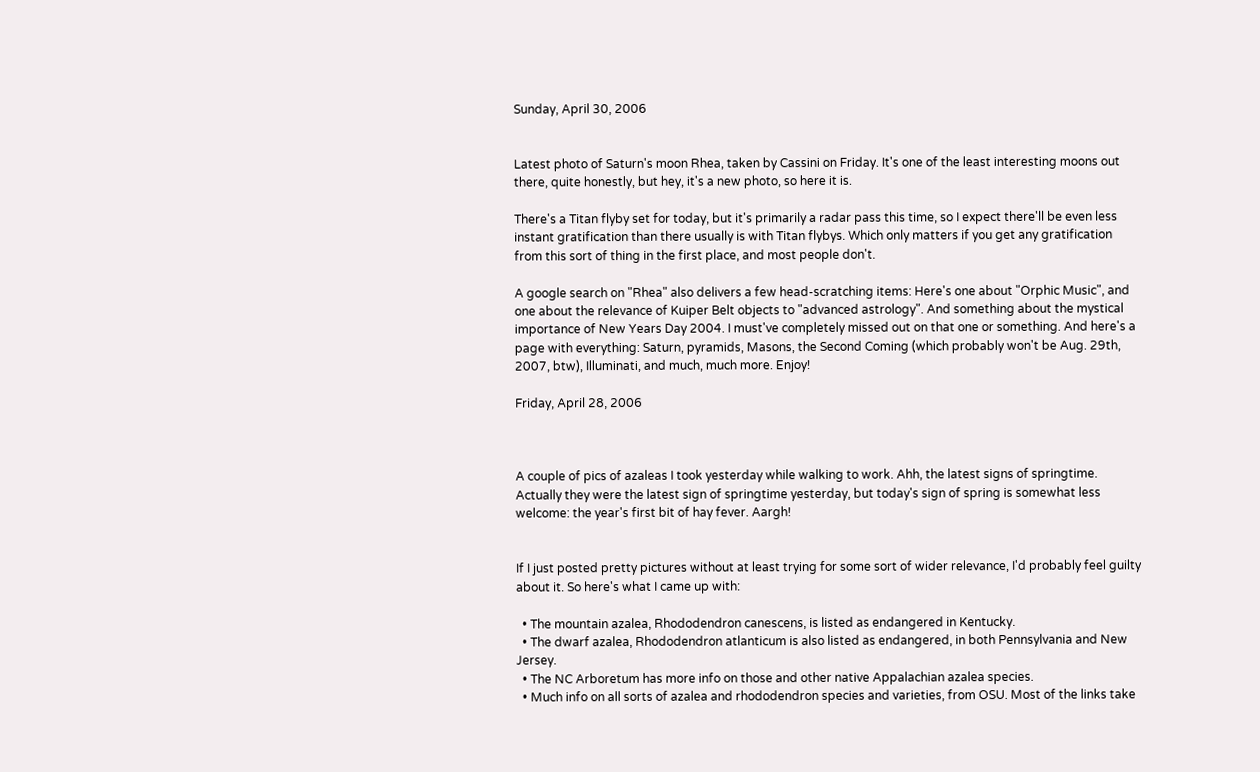Sunday, April 30, 2006


Latest photo of Saturn's moon Rhea, taken by Cassini on Friday. It's one of the least interesting moons out there, quite honestly, but hey, it's a new photo, so here it is.

There's a Titan flyby set for today, but it's primarily a radar pass this time, so I expect there'll be even less instant gratification than there usually is with Titan flybys. Which only matters if you get any gratification from this sort of thing in the first place, and most people don't.

A google search on "Rhea" also delivers a few head-scratching items: Here's one about "Orphic Music", and one about the relevance of Kuiper Belt objects to "advanced astrology". And something about the mystical importance of New Years Day 2004. I must've completely missed out on that one or something. And here's a page with everything: Saturn, pyramids, Masons, the Second Coming (which probably won't be Aug. 29th, 2007, btw), Illuminati, and much, much more. Enjoy!

Friday, April 28, 2006



A couple of pics of azaleas I took yesterday while walking to work. Ahh, the latest signs of springtime. Actually they were the latest sign of springtime yesterday, but today's sign of spring is somewhat less welcome: the year's first bit of hay fever. Aargh!


If I just posted pretty pictures without at least trying for some sort of wider relevance, I'd probably feel guilty about it. So here's what I came up with:

  • The mountain azalea, Rhododendron canescens, is listed as endangered in Kentucky.
  • The dwarf azalea, Rhododendron atlanticum is also listed as endangered, in both Pennsylvania and New Jersey.
  • The NC Arboretum has more info on those and other native Appalachian azalea species.
  • Much info on all sorts of azalea and rhododendron species and varieties, from OSU. Most of the links take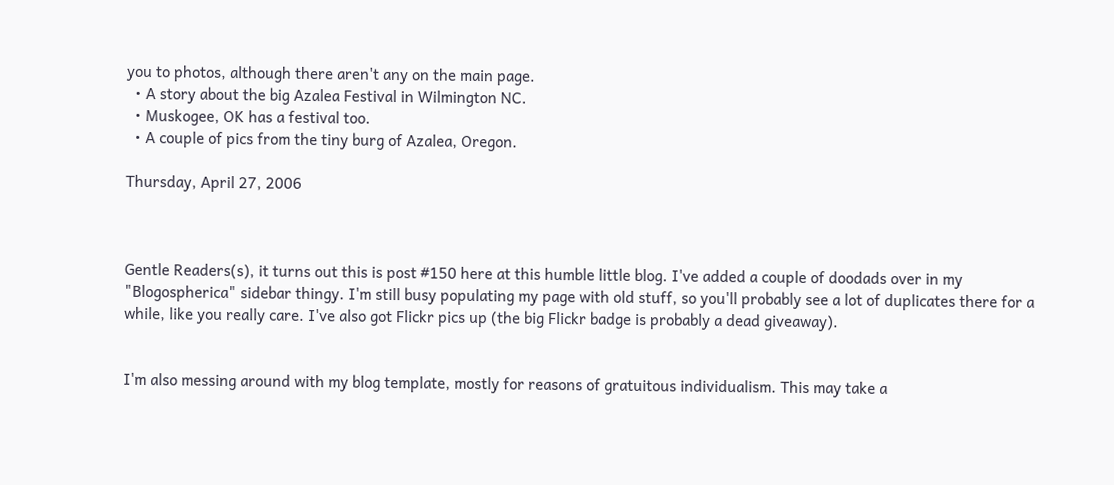you to photos, although there aren't any on the main page.
  • A story about the big Azalea Festival in Wilmington NC.
  • Muskogee, OK has a festival too.
  • A couple of pics from the tiny burg of Azalea, Oregon.

Thursday, April 27, 2006



Gentle Readers(s), it turns out this is post #150 here at this humble little blog. I've added a couple of doodads over in my "Blogospherica" sidebar thingy. I'm still busy populating my page with old stuff, so you'll probably see a lot of duplicates there for a while, like you really care. I've also got Flickr pics up (the big Flickr badge is probably a dead giveaway).


I'm also messing around with my blog template, mostly for reasons of gratuitous individualism. This may take a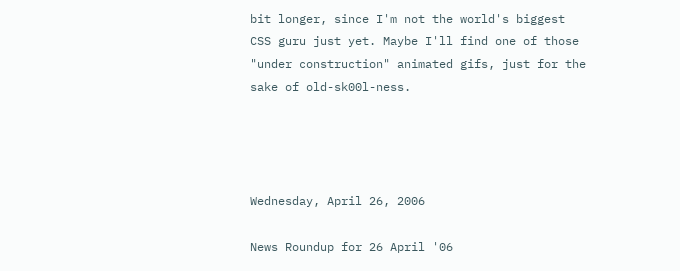bit longer, since I'm not the world's biggest CSS guru just yet. Maybe I'll find one of those "under construction" animated gifs, just for the sake of old-sk00l-ness.




Wednesday, April 26, 2006

News Roundup for 26 April '06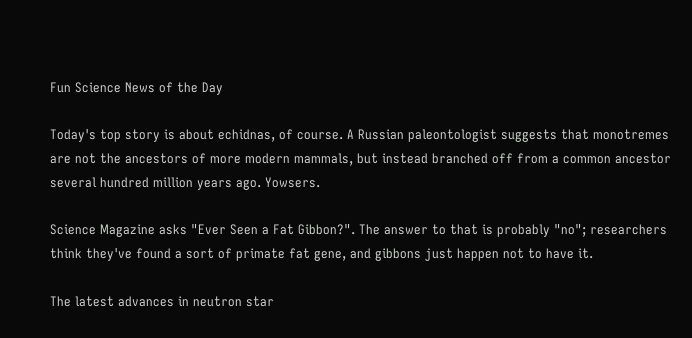Fun Science News of the Day

Today's top story is about echidnas, of course. A Russian paleontologist suggests that monotremes are not the ancestors of more modern mammals, but instead branched off from a common ancestor several hundred million years ago. Yowsers.

Science Magazine asks "Ever Seen a Fat Gibbon?". The answer to that is probably "no"; researchers think they've found a sort of primate fat gene, and gibbons just happen not to have it.

The latest advances in neutron star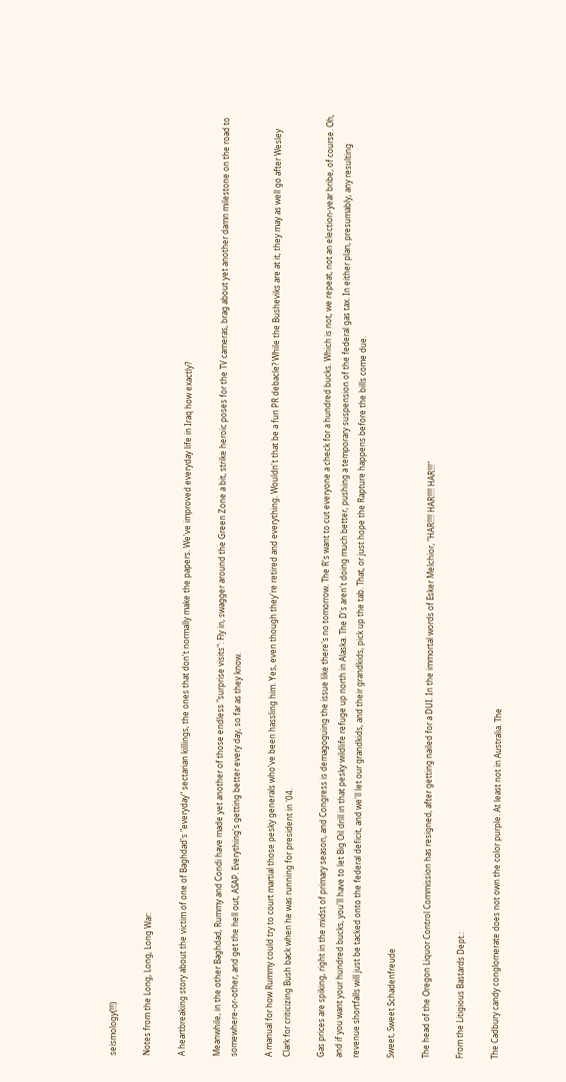seismology(!!!)

Notes from the Long, Long, Long War:

A heartbreaking story about the victim of one of Baghdad's "everyday" sectarian killings, the ones that don't normally make the papers. We've improved everyday life in Iraq how exactly?

Meanwhile, in the other Baghdad, Rummy and Condi have made yet another of those endless "surprise visits": Fly in, swagger around the Green Zone a bit, strike heroic poses for the TV cameras, brag about yet another damn milestone on the road to somewhere-or-other, and get the hell out, ASAP. Everything's getting better every day, so far as they know.

A manual for how Rummy could try to court martial those pesky generals who've been hassling him. Yes, even though they're retired and everything. Wouldn't that be a fun PR debacle? While the Busheviks are at it, they may as well go after Wesley Clark for criticizing Bush back when he was running for president in '04.

Gas prices are spiking, right in the midst of primary season, and Congress is demagoguing the issue like there's no tomorrow. The R's want to cut everyone a check for a hundred bucks. Which is not, we repeat, not an election-year bribe, of course. Oh, and if you want your hundred bucks, you'll have to let Big Oil drill in that pesky wildlife refuge up north in Alaska. The D's aren't doing much better, pushing a temporary suspension of the federal gas tax. In either plan, presumably, any resulting revenue shortfalls will just be tacked onto the federal deficit, and we'll let our grandkids, and their grandkids, pick up the tab. That, or just hope the Rapture happens before the bills come due.

Sweet, Sweet Schadenfreude

The head of the Oregon Liquor Control Commission has resigned, after getting nailed for a DUI. In the immortal words of Esker Melchior, "HAR!!!! HAR!!!! HAR!!!"

From the Litigious Bastards Dept.:

The Cadbury candy conglomerate does not own the color purple. At least not in Australia. The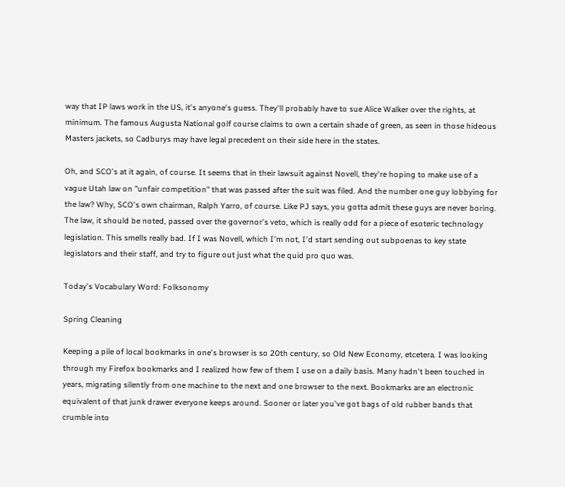way that IP laws work in the US, it's anyone's guess. They'll probably have to sue Alice Walker over the rights, at minimum. The famous Augusta National golf course claims to own a certain shade of green, as seen in those hideous Masters jackets, so Cadburys may have legal precedent on their side here in the states.

Oh, and SCO's at it again, of course. It seems that in their lawsuit against Novell, they're hoping to make use of a vague Utah law on "unfair competition" that was passed after the suit was filed. And the number one guy lobbying for the law? Why, SCO's own chairman, Ralph Yarro, of course. Like PJ says, you gotta admit these guys are never boring. The law, it should be noted, passed over the governor's veto, which is really odd for a piece of esoteric technology legislation. This smells really bad. If I was Novell, which I'm not, I'd start sending out subpoenas to key state legislators and their staff, and try to figure out just what the quid pro quo was.

Today's Vocabulary Word: Folksonomy

Spring Cleaning

Keeping a pile of local bookmarks in one's browser is so 20th century, so Old New Economy, etcetera. I was looking through my Firefox bookmarks and I realized how few of them I use on a daily basis. Many hadn't been touched in years, migrating silently from one machine to the next and one browser to the next. Bookmarks are an electronic equivalent of that junk drawer everyone keeps around. Sooner or later you've got bags of old rubber bands that crumble into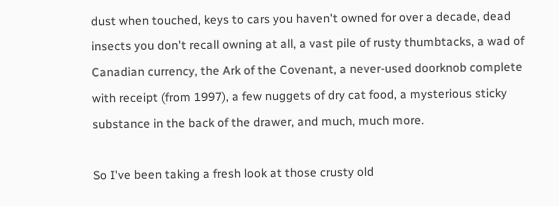dust when touched, keys to cars you haven't owned for over a decade, dead insects you don't recall owning at all, a vast pile of rusty thumbtacks, a wad of Canadian currency, the Ark of the Covenant, a never-used doorknob complete with receipt (from 1997), a few nuggets of dry cat food, a mysterious sticky substance in the back of the drawer, and much, much more.

So I've been taking a fresh look at those crusty old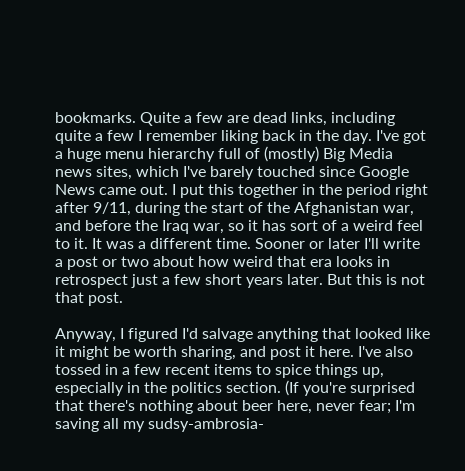bookmarks. Quite a few are dead links, including quite a few I remember liking back in the day. I've got a huge menu hierarchy full of (mostly) Big Media news sites, which I've barely touched since Google News came out. I put this together in the period right after 9/11, during the start of the Afghanistan war, and before the Iraq war, so it has sort of a weird feel to it. It was a different time. Sooner or later I'll write a post or two about how weird that era looks in retrospect just a few short years later. But this is not that post.

Anyway, I figured I'd salvage anything that looked like it might be worth sharing, and post it here. I've also tossed in a few recent items to spice things up, especially in the politics section. (If you're surprised that there's nothing about beer here, never fear; I'm saving all my sudsy-ambrosia-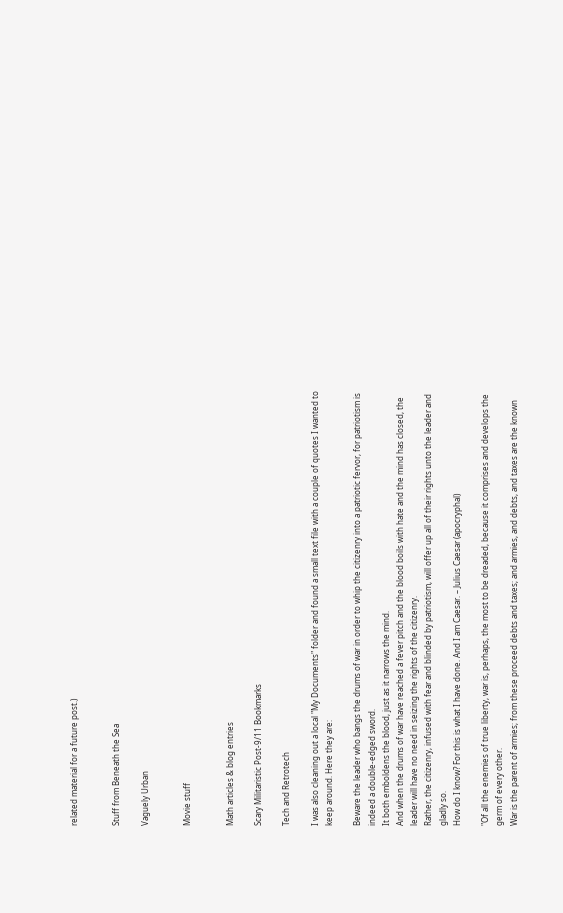related material for a future post.)


Stuff from Beneath the Sea

Vaguely Urban


Movie stuff


Math articles & blog entries

Scary Militaristic Post-9/11 Bookmarks

Tech and Retrotech

I was also cleaning out a local "My Documents" folder and found a small text file with a couple of quotes I wanted to keep around. Here they are:

Beware the leader who bangs the drums of war in order to whip the citizenry into a patriotic fervor, for patriotism is indeed a double-edged sword.
It both emboldens the blood, just as it narrows the mind.
And when the drums of war have reached a fever pitch and the blood boils with hate and the mind has closed, the leader will have no need in seizing the rights of the citizenry.
Rather, the citizenry, infused with fear and blinded by patriotism, will offer up all of their rights unto the leader and gladly so.
How do I know? For this is what I have done. And I am Caesar. – Julius Caesar (apocryphal)

"Of all the enemies of true liberty, war is, perhaps, the most to be dreaded, because it comprises and develops the germ of every other.
War is the parent of armies; from these proceed debts and taxes; and armies, and debts, and taxes are the known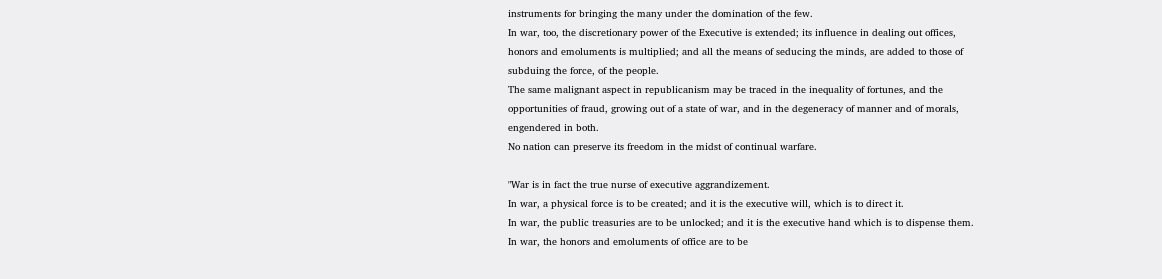instruments for bringing the many under the domination of the few.
In war, too, the discretionary power of the Executive is extended; its influence in dealing out offices, honors and emoluments is multiplied; and all the means of seducing the minds, are added to those of subduing the force, of the people.
The same malignant aspect in republicanism may be traced in the inequality of fortunes, and the opportunities of fraud, growing out of a state of war, and in the degeneracy of manner and of morals, engendered in both.
No nation can preserve its freedom in the midst of continual warfare.

"War is in fact the true nurse of executive aggrandizement.
In war, a physical force is to be created; and it is the executive will, which is to direct it.
In war, the public treasuries are to be unlocked; and it is the executive hand which is to dispense them.
In war, the honors and emoluments of office are to be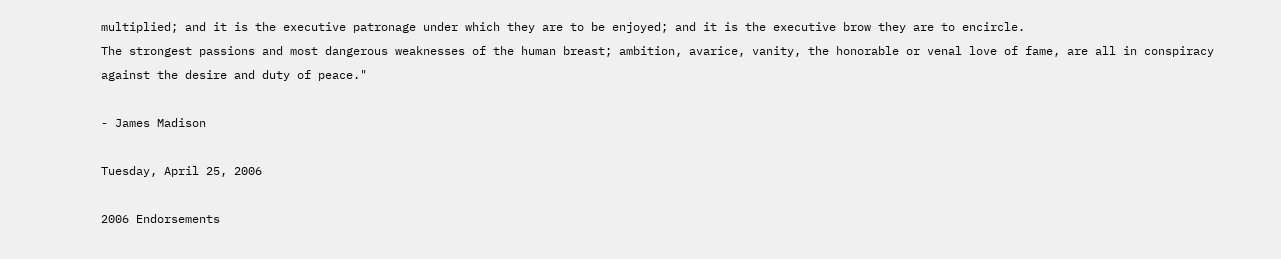multiplied; and it is the executive patronage under which they are to be enjoyed; and it is the executive brow they are to encircle.
The strongest passions and most dangerous weaknesses of the human breast; ambition, avarice, vanity, the honorable or venal love of fame, are all in conspiracy against the desire and duty of peace."

- James Madison

Tuesday, April 25, 2006

2006 Endorsements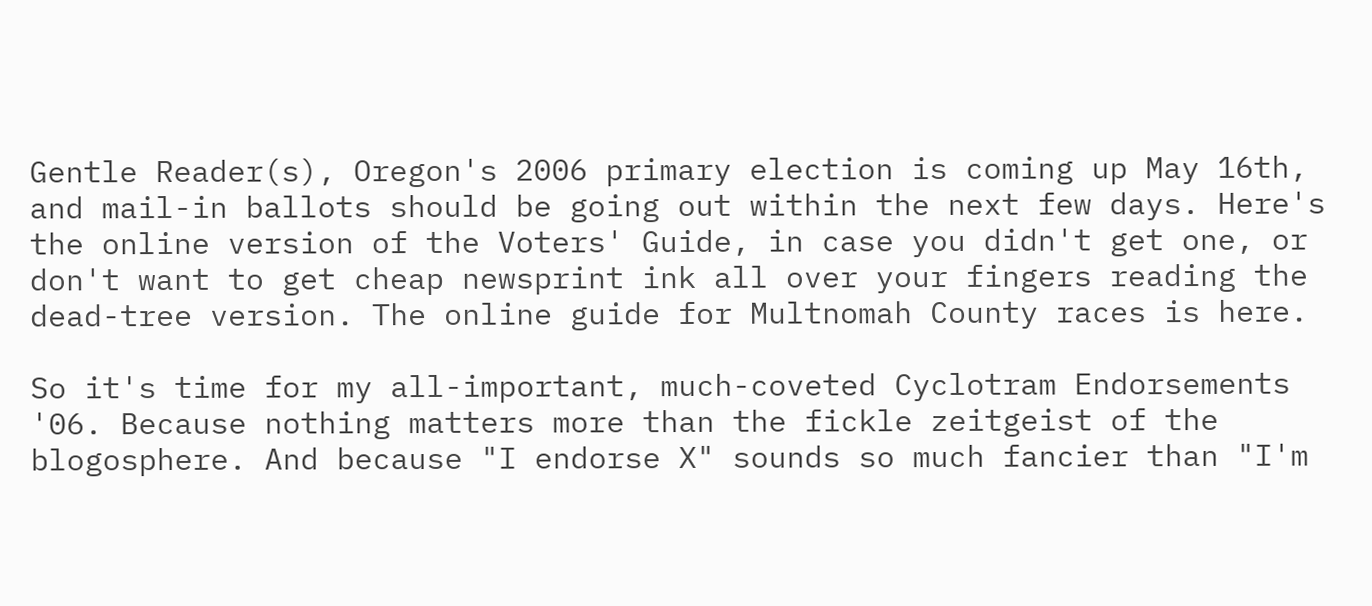Gentle Reader(s), Oregon's 2006 primary election is coming up May 16th, and mail-in ballots should be going out within the next few days. Here's the online version of the Voters' Guide, in case you didn't get one, or don't want to get cheap newsprint ink all over your fingers reading the dead-tree version. The online guide for Multnomah County races is here.

So it's time for my all-important, much-coveted Cyclotram Endorsements '06. Because nothing matters more than the fickle zeitgeist of the blogosphere. And because "I endorse X" sounds so much fancier than "I'm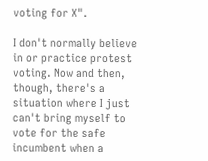voting for X".

I don't normally believe in or practice protest voting. Now and then, though, there's a situation where I just can't bring myself to vote for the safe incumbent when a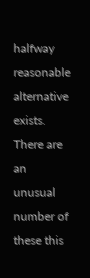halfway reasonable alternative exists. There are an unusual number of these this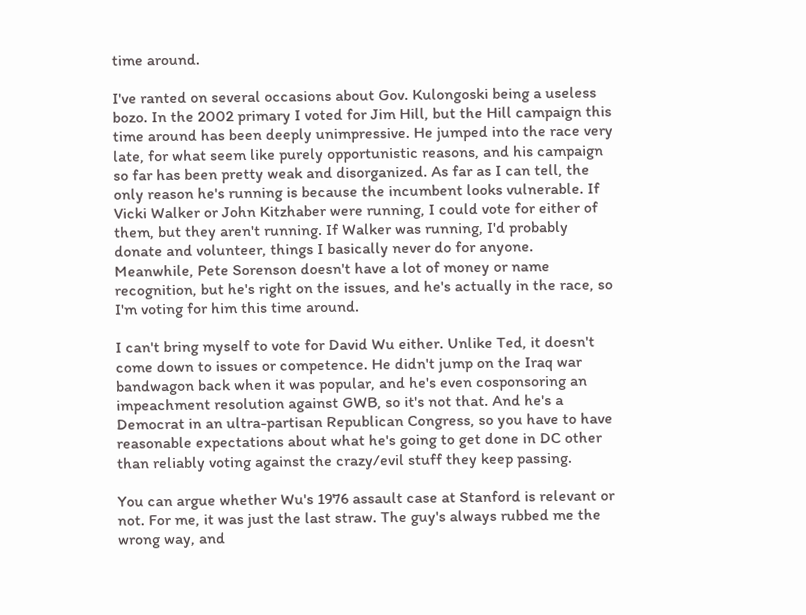time around.

I've ranted on several occasions about Gov. Kulongoski being a useless bozo. In the 2002 primary I voted for Jim Hill, but the Hill campaign this time around has been deeply unimpressive. He jumped into the race very late, for what seem like purely opportunistic reasons, and his campaign so far has been pretty weak and disorganized. As far as I can tell, the only reason he's running is because the incumbent looks vulnerable. If Vicki Walker or John Kitzhaber were running, I could vote for either of them, but they aren't running. If Walker was running, I'd probably donate and volunteer, things I basically never do for anyone. Meanwhile, Pete Sorenson doesn't have a lot of money or name recognition, but he's right on the issues, and he's actually in the race, so I'm voting for him this time around.

I can't bring myself to vote for David Wu either. Unlike Ted, it doesn't come down to issues or competence. He didn't jump on the Iraq war bandwagon back when it was popular, and he's even cosponsoring an impeachment resolution against GWB, so it's not that. And he's a Democrat in an ultra-partisan Republican Congress, so you have to have reasonable expectations about what he's going to get done in DC other than reliably voting against the crazy/evil stuff they keep passing.

You can argue whether Wu's 1976 assault case at Stanford is relevant or not. For me, it was just the last straw. The guy's always rubbed me the wrong way, and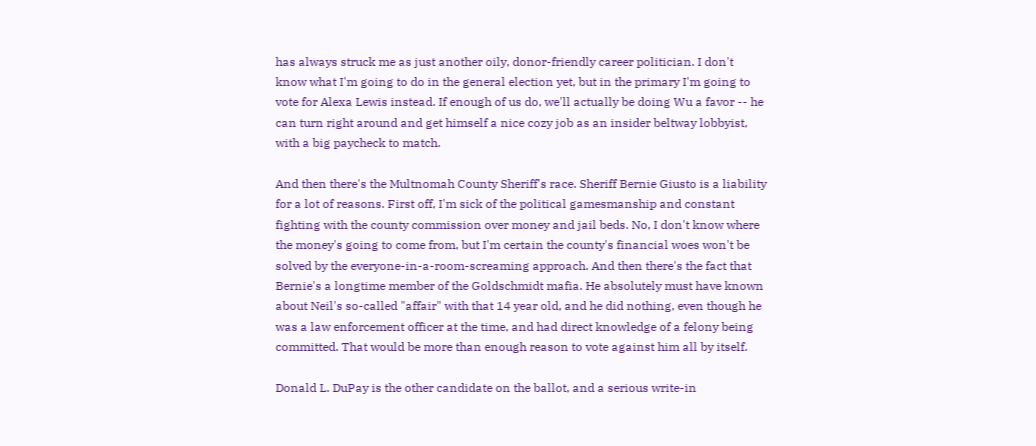has always struck me as just another oily, donor-friendly career politician. I don't know what I'm going to do in the general election yet, but in the primary I'm going to vote for Alexa Lewis instead. If enough of us do, we'll actually be doing Wu a favor -- he can turn right around and get himself a nice cozy job as an insider beltway lobbyist, with a big paycheck to match.

And then there's the Multnomah County Sheriff's race. Sheriff Bernie Giusto is a liability for a lot of reasons. First off, I'm sick of the political gamesmanship and constant fighting with the county commission over money and jail beds. No, I don't know where the money's going to come from, but I'm certain the county's financial woes won't be solved by the everyone-in-a-room-screaming approach. And then there's the fact that Bernie's a longtime member of the Goldschmidt mafia. He absolutely must have known about Neil's so-called "affair" with that 14 year old, and he did nothing, even though he was a law enforcement officer at the time, and had direct knowledge of a felony being committed. That would be more than enough reason to vote against him all by itself.

Donald L. DuPay is the other candidate on the ballot, and a serious write-in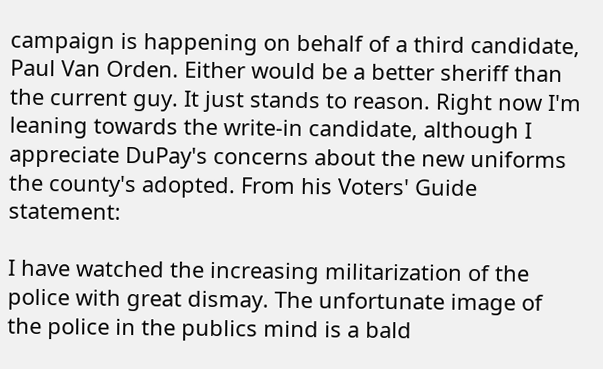campaign is happening on behalf of a third candidate, Paul Van Orden. Either would be a better sheriff than the current guy. It just stands to reason. Right now I'm leaning towards the write-in candidate, although I appreciate DuPay's concerns about the new uniforms the county's adopted. From his Voters' Guide statement:

I have watched the increasing militarization of the police with great dismay. The unfortunate image of the police in the publics mind is a bald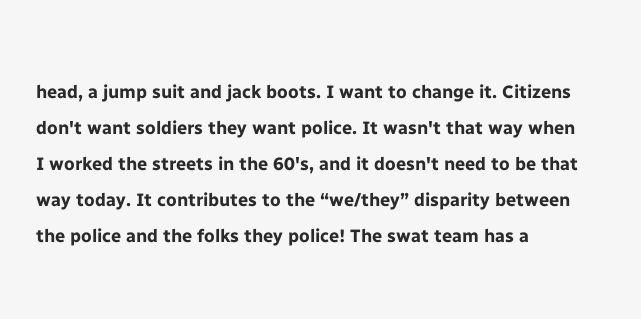head, a jump suit and jack boots. I want to change it. Citizens don't want soldiers they want police. It wasn't that way when I worked the streets in the 60's, and it doesn't need to be that way today. It contributes to the “we/they” disparity between the police and the folks they police! The swat team has a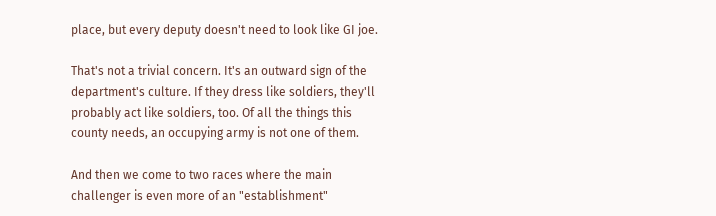place, but every deputy doesn't need to look like GI joe.

That's not a trivial concern. It's an outward sign of the department's culture. If they dress like soldiers, they'll probably act like soldiers, too. Of all the things this county needs, an occupying army is not one of them.

And then we come to two races where the main challenger is even more of an "establishment"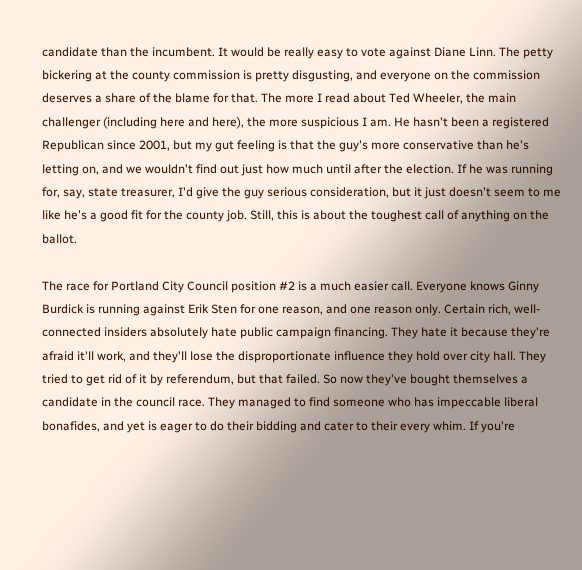candidate than the incumbent. It would be really easy to vote against Diane Linn. The petty bickering at the county commission is pretty disgusting, and everyone on the commission deserves a share of the blame for that. The more I read about Ted Wheeler, the main challenger (including here and here), the more suspicious I am. He hasn't been a registered Republican since 2001, but my gut feeling is that the guy's more conservative than he's letting on, and we wouldn't find out just how much until after the election. If he was running for, say, state treasurer, I'd give the guy serious consideration, but it just doesn't seem to me like he's a good fit for the county job. Still, this is about the toughest call of anything on the ballot.

The race for Portland City Council position #2 is a much easier call. Everyone knows Ginny Burdick is running against Erik Sten for one reason, and one reason only. Certain rich, well-connected insiders absolutely hate public campaign financing. They hate it because they're afraid it'll work, and they'll lose the disproportionate influence they hold over city hall. They tried to get rid of it by referendum, but that failed. So now they've bought themselves a candidate in the council race. They managed to find someone who has impeccable liberal bonafides, and yet is eager to do their bidding and cater to their every whim. If you're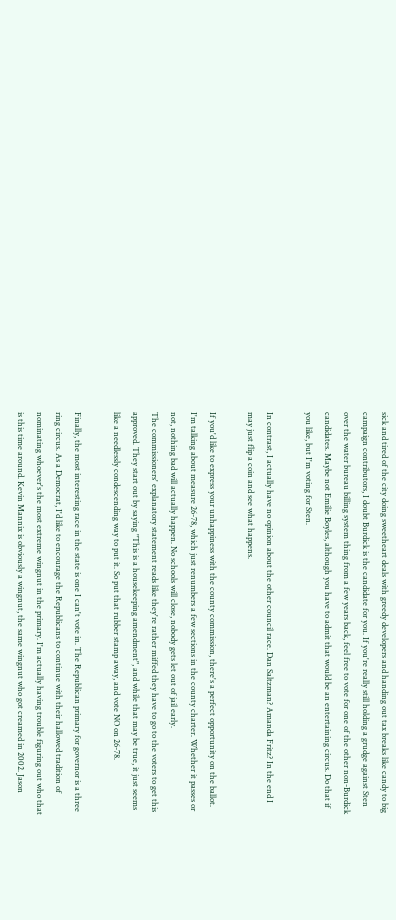sick and tired of the city doing sweetheart deals with greedy developers and handing out tax breaks like candy to big campaign contributors, I doubt Burdick is the candidate for you. If you're really still holding a grudge against Sten over the water bureau billing system thing from a few years back, feel free to vote for one of the other non-Burdick candidates. Maybe not Emilie Boyles, although you have to admit that would be an entertaining circus. Do that if you like, but I'm voting for Sten.

In contrast, I actually have no opinion about the other council race. Dan Saltzman? Amanda Fritz? In the end I may just flip a coin and see what happens.

If you'd like to express your unhappiness with the county commission, there's a perfect opportunity on the ballot. I'm talking about measure 26-78, which just renumbers a few sections in the county charter. Whether it passes or not, nothing bad will actually happen. No schools will close, nobody gets let out of jail early.
The commissioners' explanatory statement reads like they're rather miffed they have to go to the voters to get this approved. They start out by saying "This is a housekeeping amendment", and while that may be true, it just seems like a needlessly condescending way to put it. So put that rubber stamp away, and vote NO on 26-78.

Finally, the most interesting race in the state is one I can't vote in. The Republican primary for governor is a three ring circus. As a Democrat, I'd like to encourage the Republicans to continue with their hallowed tradition of nominating whoever's the most extreme wingnut in the primary. I'm actually having trouble figuring out who that is this time around. Kevin Mannix is obviously a wingnut, the same wingnut who got creamed in 2002. Jason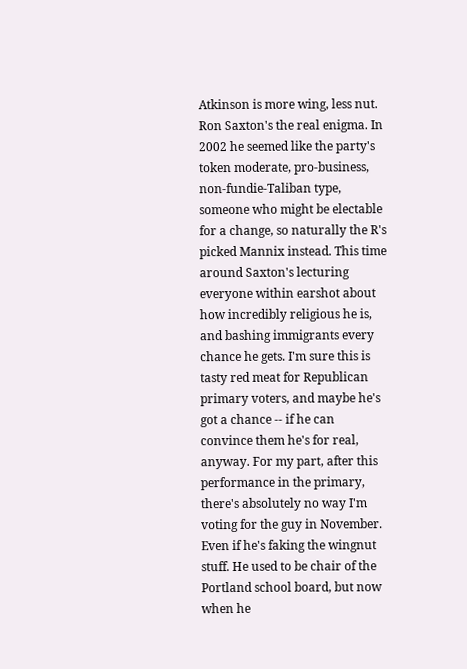Atkinson is more wing, less nut. Ron Saxton's the real enigma. In 2002 he seemed like the party's token moderate, pro-business, non-fundie-Taliban type, someone who might be electable for a change, so naturally the R's picked Mannix instead. This time around Saxton's lecturing everyone within earshot about how incredibly religious he is, and bashing immigrants every chance he gets. I'm sure this is tasty red meat for Republican primary voters, and maybe he's got a chance -- if he can convince them he's for real, anyway. For my part, after this performance in the primary, there's absolutely no way I'm voting for the guy in November. Even if he's faking the wingnut stuff. He used to be chair of the Portland school board, but now when he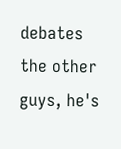debates the other guys, he's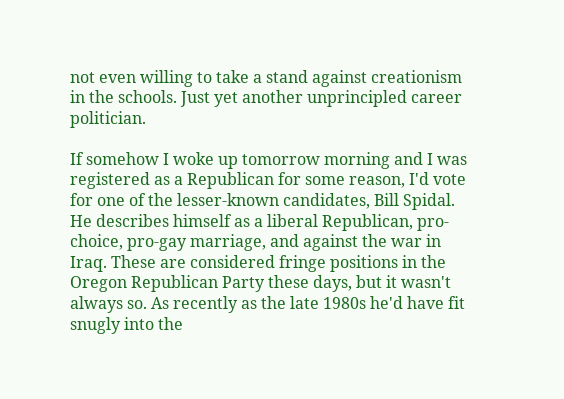not even willing to take a stand against creationism in the schools. Just yet another unprincipled career politician.

If somehow I woke up tomorrow morning and I was registered as a Republican for some reason, I'd vote for one of the lesser-known candidates, Bill Spidal. He describes himself as a liberal Republican, pro-choice, pro-gay marriage, and against the war in Iraq. These are considered fringe positions in the Oregon Republican Party these days, but it wasn't always so. As recently as the late 1980s he'd have fit snugly into the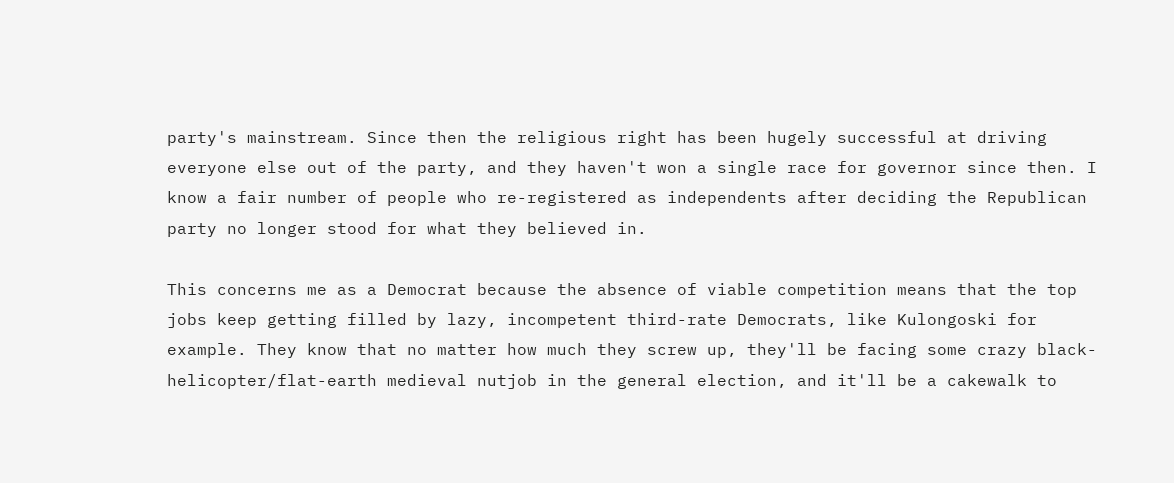party's mainstream. Since then the religious right has been hugely successful at driving everyone else out of the party, and they haven't won a single race for governor since then. I know a fair number of people who re-registered as independents after deciding the Republican party no longer stood for what they believed in.

This concerns me as a Democrat because the absence of viable competition means that the top jobs keep getting filled by lazy, incompetent third-rate Democrats, like Kulongoski for example. They know that no matter how much they screw up, they'll be facing some crazy black-helicopter/flat-earth medieval nutjob in the general election, and it'll be a cakewalk to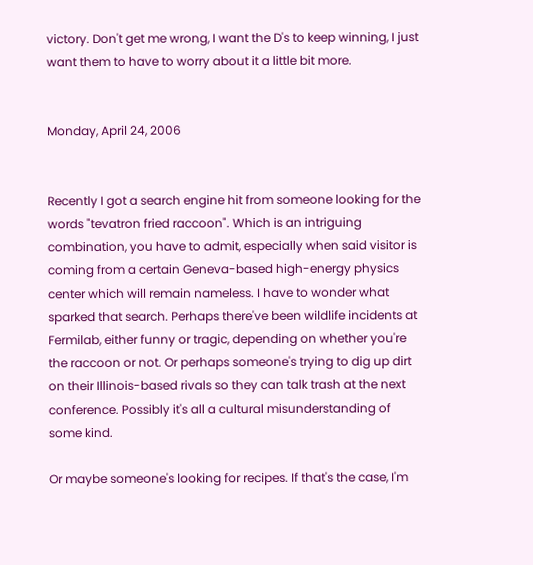victory. Don't get me wrong, I want the D's to keep winning, I just want them to have to worry about it a little bit more.


Monday, April 24, 2006


Recently I got a search engine hit from someone looking for the words "tevatron fried raccoon". Which is an intriguing combination, you have to admit, especially when said visitor is coming from a certain Geneva-based high-energy physics center which will remain nameless. I have to wonder what sparked that search. Perhaps there've been wildlife incidents at Fermilab, either funny or tragic, depending on whether you're the raccoon or not. Or perhaps someone's trying to dig up dirt on their Illinois-based rivals so they can talk trash at the next conference. Possibly it's all a cultural misunderstanding of some kind.

Or maybe someone's looking for recipes. If that's the case, I'm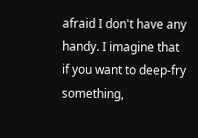afraid I don't have any handy. I imagine that if you want to deep-fry something,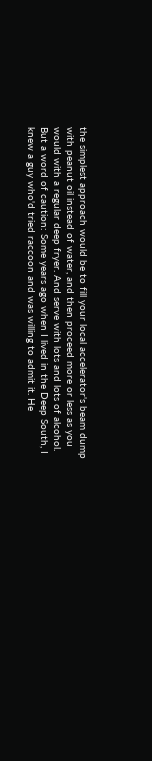the simplest approach would be to fill your local accelerator's beam dump with peanut oil instead of water, and then proceed more or less as you would with a regular deep fryer. And serve with lots and lots of alcohol. But a word of caution: Some years ago when I lived in the Deep South, I knew a guy who'd tried raccoon and was willing to admit it. He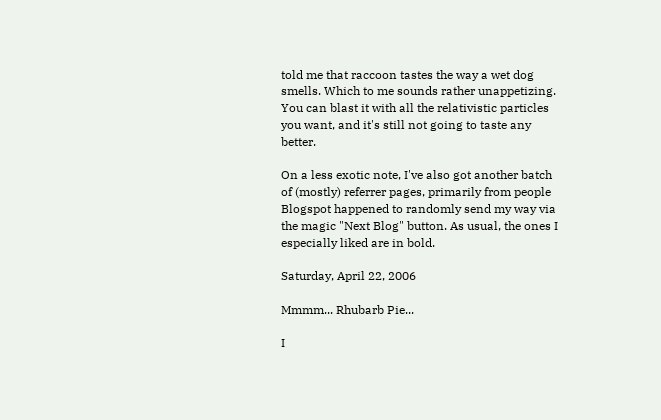told me that raccoon tastes the way a wet dog smells. Which to me sounds rather unappetizing. You can blast it with all the relativistic particles you want, and it's still not going to taste any better.

On a less exotic note, I've also got another batch of (mostly) referrer pages, primarily from people Blogspot happened to randomly send my way via the magic "Next Blog" button. As usual, the ones I especially liked are in bold.

Saturday, April 22, 2006

Mmmm... Rhubarb Pie...

I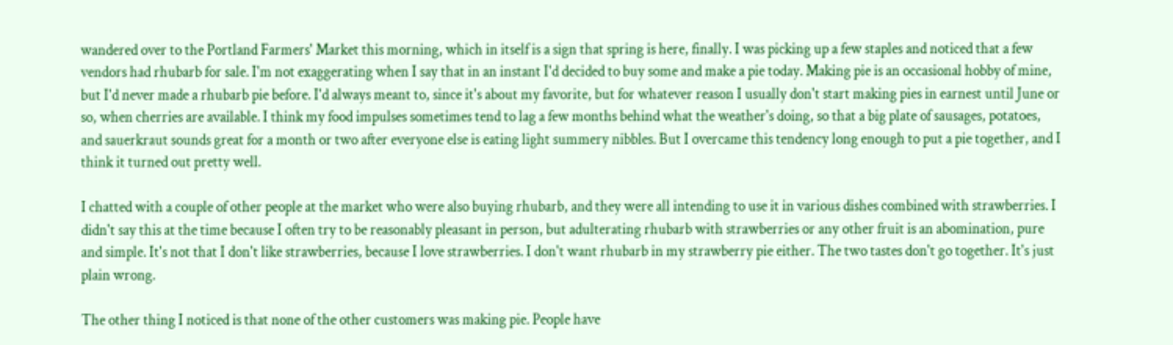wandered over to the Portland Farmers' Market this morning, which in itself is a sign that spring is here, finally. I was picking up a few staples and noticed that a few vendors had rhubarb for sale. I'm not exaggerating when I say that in an instant I'd decided to buy some and make a pie today. Making pie is an occasional hobby of mine, but I'd never made a rhubarb pie before. I'd always meant to, since it's about my favorite, but for whatever reason I usually don't start making pies in earnest until June or so, when cherries are available. I think my food impulses sometimes tend to lag a few months behind what the weather's doing, so that a big plate of sausages, potatoes, and sauerkraut sounds great for a month or two after everyone else is eating light summery nibbles. But I overcame this tendency long enough to put a pie together, and I think it turned out pretty well.

I chatted with a couple of other people at the market who were also buying rhubarb, and they were all intending to use it in various dishes combined with strawberries. I didn't say this at the time because I often try to be reasonably pleasant in person, but adulterating rhubarb with strawberries or any other fruit is an abomination, pure and simple. It's not that I don't like strawberries, because I love strawberries. I don't want rhubarb in my strawberry pie either. The two tastes don't go together. It's just plain wrong.

The other thing I noticed is that none of the other customers was making pie. People have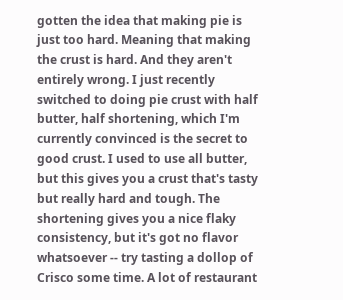gotten the idea that making pie is just too hard. Meaning that making the crust is hard. And they aren't entirely wrong. I just recently switched to doing pie crust with half butter, half shortening, which I'm currently convinced is the secret to good crust. I used to use all butter, but this gives you a crust that's tasty but really hard and tough. The shortening gives you a nice flaky consistency, but it's got no flavor whatsoever -- try tasting a dollop of Crisco some time. A lot of restaurant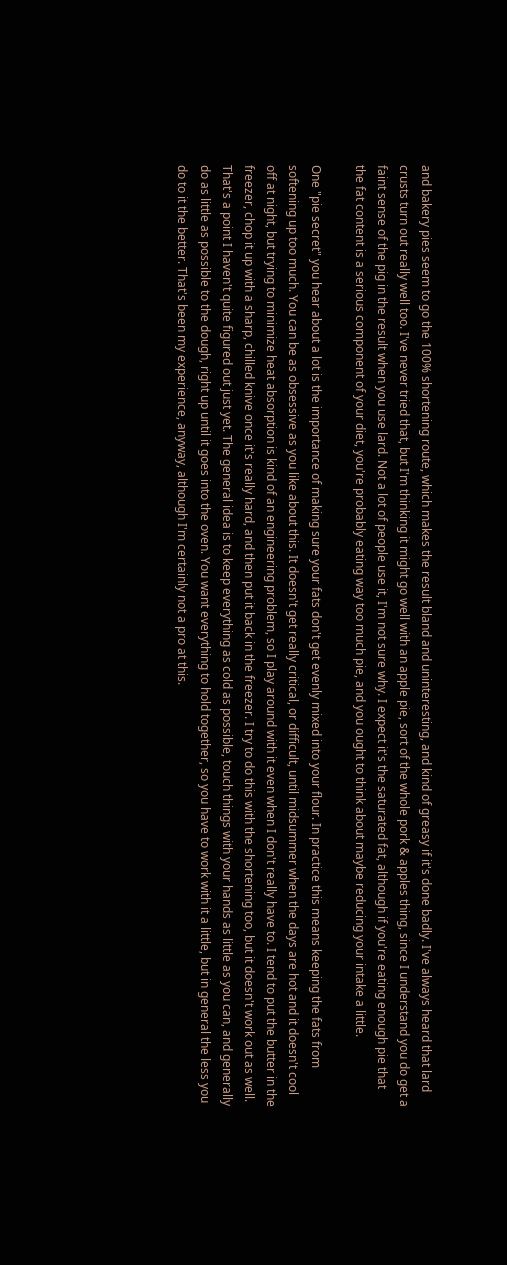and bakery pies seem to go the 100% shortening route, which makes the result bland and uninteresting, and kind of greasy if it's done badly. I've always heard that lard crusts turn out really well too. I've never tried that, but I'm thinking it might go well with an apple pie, sort of the whole pork & apples thing, since I understand you do get a faint sense of the pig in the result when you use lard. Not a lot of people use it, I'm not sure why. I expect it's the saturated fat, although if you're eating enough pie that the fat content is a serious component of your diet, you're probably eating way too much pie, and you ought to think about maybe reducing your intake a little.

One "pie secret" you hear about a lot is the importance of making sure your fats don't get evenly mixed into your flour. In practice this means keeping the fats from softening up too much. You can be as obsessive as you like about this. It doesn't get really critical, or difficult, until midsummer when the days are hot and it doesn't cool off at night, but trying to minimize heat absorption is kind of an engineering problem, so I play around with it even when I don't really have to. I tend to put the butter in the freezer, chop it up with a sharp, chilled knive once it's really hard, and then put it back in the freezer. I try to do this with the shortening too, but it doesn't work out as well. That's a point I haven't quite figured out just yet. The general idea is to keep everything as cold as possible, touch things with your hands as little as you can, and generally do as little as possible to the dough, right up until it goes into the oven. You want everything to hold together, so you have to work with it a little, but in general the less you do to it the better. That's been my experience, anyway, although I'm certainly not a pro at this.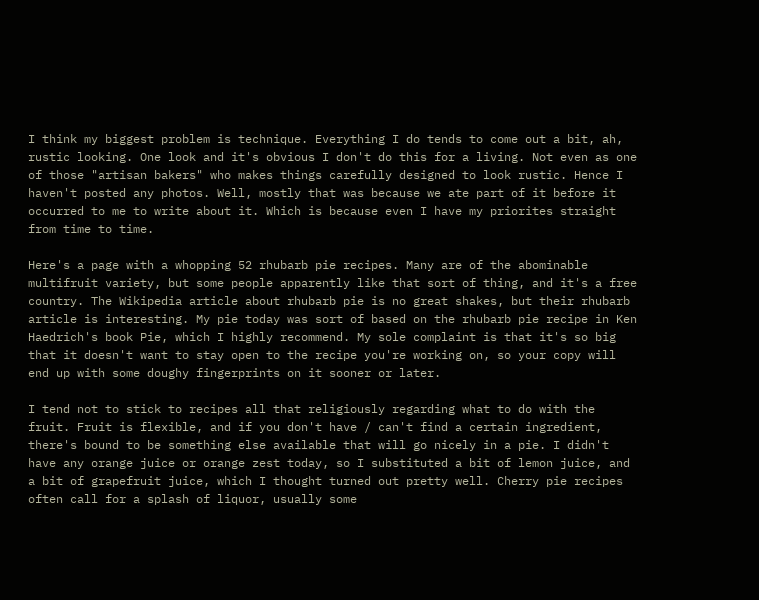I think my biggest problem is technique. Everything I do tends to come out a bit, ah, rustic looking. One look and it's obvious I don't do this for a living. Not even as one of those "artisan bakers" who makes things carefully designed to look rustic. Hence I haven't posted any photos. Well, mostly that was because we ate part of it before it occurred to me to write about it. Which is because even I have my priorites straight from time to time.

Here's a page with a whopping 52 rhubarb pie recipes. Many are of the abominable multifruit variety, but some people apparently like that sort of thing, and it's a free country. The Wikipedia article about rhubarb pie is no great shakes, but their rhubarb article is interesting. My pie today was sort of based on the rhubarb pie recipe in Ken Haedrich's book Pie, which I highly recommend. My sole complaint is that it's so big that it doesn't want to stay open to the recipe you're working on, so your copy will end up with some doughy fingerprints on it sooner or later.

I tend not to stick to recipes all that religiously regarding what to do with the fruit. Fruit is flexible, and if you don't have / can't find a certain ingredient, there's bound to be something else available that will go nicely in a pie. I didn't have any orange juice or orange zest today, so I substituted a bit of lemon juice, and a bit of grapefruit juice, which I thought turned out pretty well. Cherry pie recipes often call for a splash of liquor, usually some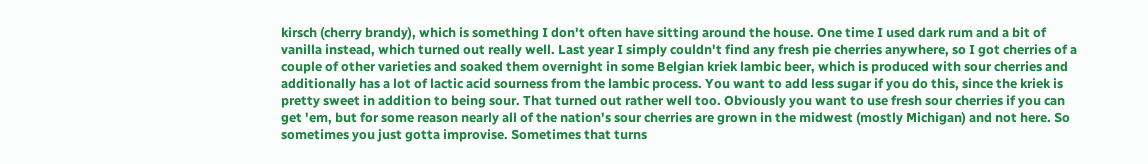kirsch (cherry brandy), which is something I don't often have sitting around the house. One time I used dark rum and a bit of vanilla instead, which turned out really well. Last year I simply couldn't find any fresh pie cherries anywhere, so I got cherries of a couple of other varieties and soaked them overnight in some Belgian kriek lambic beer, which is produced with sour cherries and additionally has a lot of lactic acid sourness from the lambic process. You want to add less sugar if you do this, since the kriek is pretty sweet in addition to being sour. That turned out rather well too. Obviously you want to use fresh sour cherries if you can get 'em, but for some reason nearly all of the nation's sour cherries are grown in the midwest (mostly Michigan) and not here. So sometimes you just gotta improvise. Sometimes that turns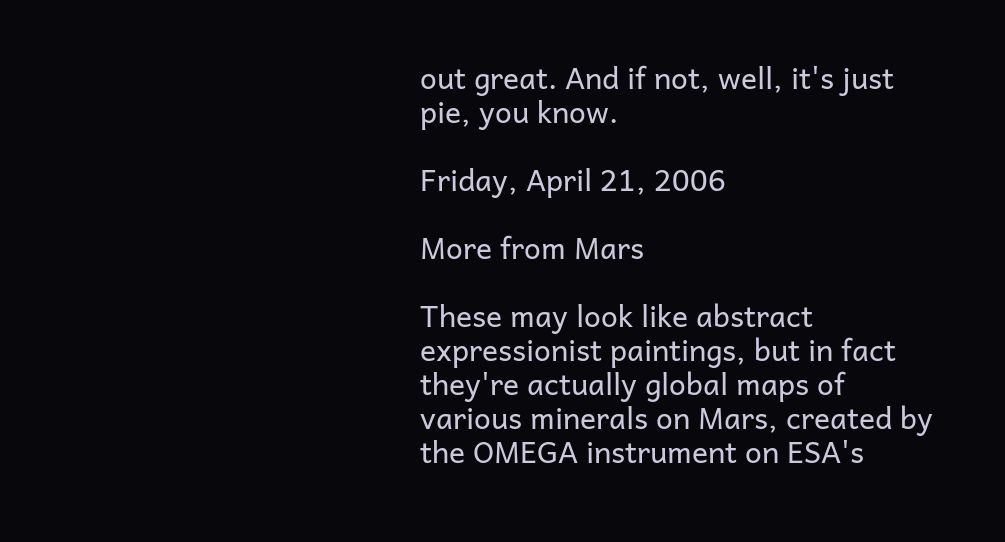out great. And if not, well, it's just pie, you know.

Friday, April 21, 2006

More from Mars

These may look like abstract expressionist paintings, but in fact they're actually global maps of various minerals on Mars, created by the OMEGA instrument on ESA's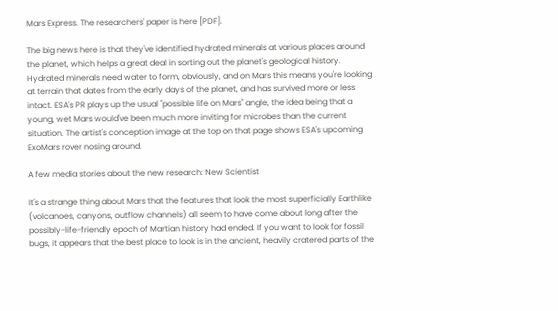Mars Express. The researchers' paper is here [PDF].

The big news here is that they've identified hydrated minerals at various places around the planet, which helps a great deal in sorting out the planet's geological history. Hydrated minerals need water to form, obviously, and on Mars this means you're looking at terrain that dates from the early days of the planet, and has survived more or less intact. ESA's PR plays up the usual "possible life on Mars" angle, the idea being that a young, wet Mars would've been much more inviting for microbes than the current situation. The artist's conception image at the top on that page shows ESA's upcoming ExoMars rover nosing around.

A few media stories about the new research: New Scientist

It's a strange thing about Mars that the features that look the most superficially Earthlike (volcanoes, canyons, outflow channels) all seem to have come about long after the possibly-life-friendly epoch of Martian history had ended. If you want to look for fossil bugs, it appears that the best place to look is in the ancient, heavily cratered parts of the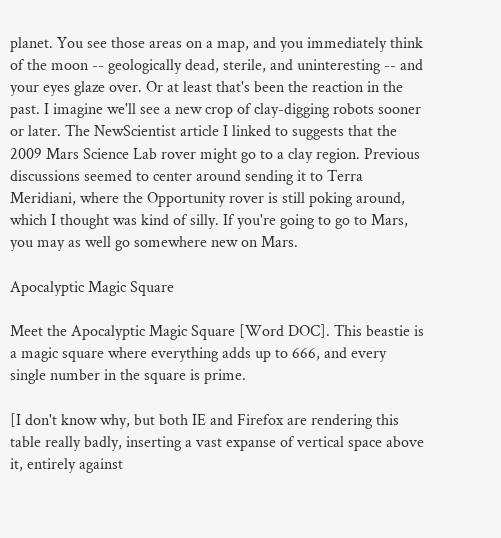planet. You see those areas on a map, and you immediately think of the moon -- geologically dead, sterile, and uninteresting -- and your eyes glaze over. Or at least that's been the reaction in the past. I imagine we'll see a new crop of clay-digging robots sooner or later. The NewScientist article I linked to suggests that the 2009 Mars Science Lab rover might go to a clay region. Previous discussions seemed to center around sending it to Terra Meridiani, where the Opportunity rover is still poking around, which I thought was kind of silly. If you're going to go to Mars, you may as well go somewhere new on Mars.

Apocalyptic Magic Square

Meet the Apocalyptic Magic Square [Word DOC]. This beastie is a magic square where everything adds up to 666, and every single number in the square is prime.

[I don't know why, but both IE and Firefox are rendering this table really badly, inserting a vast expanse of vertical space above it, entirely against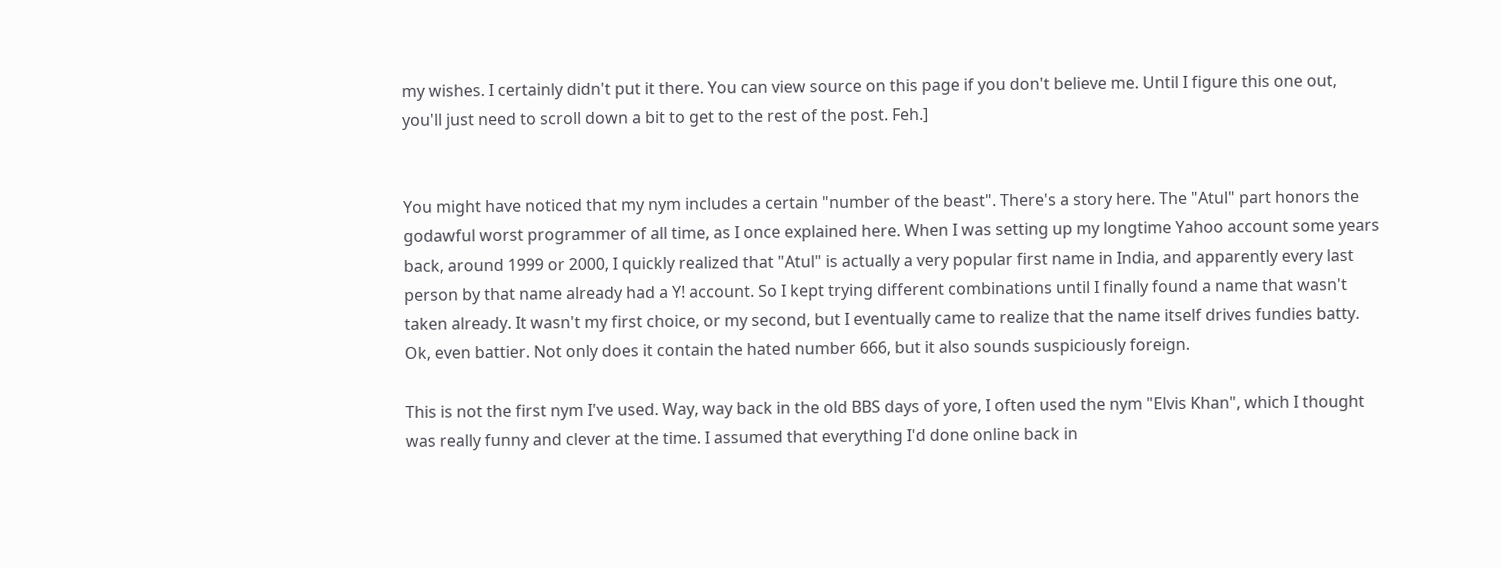my wishes. I certainly didn't put it there. You can view source on this page if you don't believe me. Until I figure this one out, you'll just need to scroll down a bit to get to the rest of the post. Feh.]


You might have noticed that my nym includes a certain "number of the beast". There's a story here. The "Atul" part honors the godawful worst programmer of all time, as I once explained here. When I was setting up my longtime Yahoo account some years back, around 1999 or 2000, I quickly realized that "Atul" is actually a very popular first name in India, and apparently every last person by that name already had a Y! account. So I kept trying different combinations until I finally found a name that wasn't taken already. It wasn't my first choice, or my second, but I eventually came to realize that the name itself drives fundies batty. Ok, even battier. Not only does it contain the hated number 666, but it also sounds suspiciously foreign.

This is not the first nym I've used. Way, way back in the old BBS days of yore, I often used the nym "Elvis Khan", which I thought was really funny and clever at the time. I assumed that everything I'd done online back in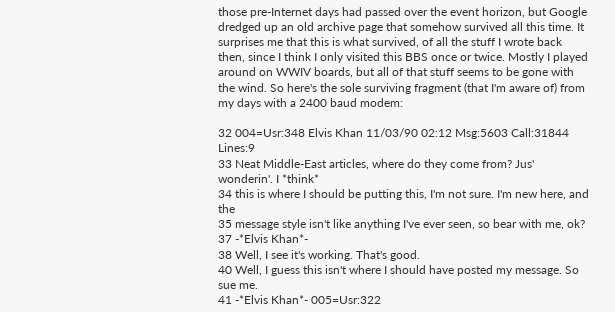those pre-Internet days had passed over the event horizon, but Google dredged up an old archive page that somehow survived all this time. It surprises me that this is what survived, of all the stuff I wrote back then, since I think I only visited this BBS once or twice. Mostly I played around on WWIV boards, but all of that stuff seems to be gone with the wind. So here's the sole surviving fragment (that I'm aware of) from my days with a 2400 baud modem:

32 004=Usr:348 Elvis Khan 11/03/90 02:12 Msg:5603 Call:31844 Lines:9
33 Neat Middle-East articles, where do they come from? Jus' wonderin'. I *think*
34 this is where I should be putting this, I'm not sure. I'm new here, and the
35 message style isn't like anything I've ever seen, so bear with me, ok?
37 -*Elvis Khan*-
38 Well, I see it's working. That's good.
40 Well, I guess this isn't where I should have posted my message. So sue me.
41 -*Elvis Khan*- 005=Usr:322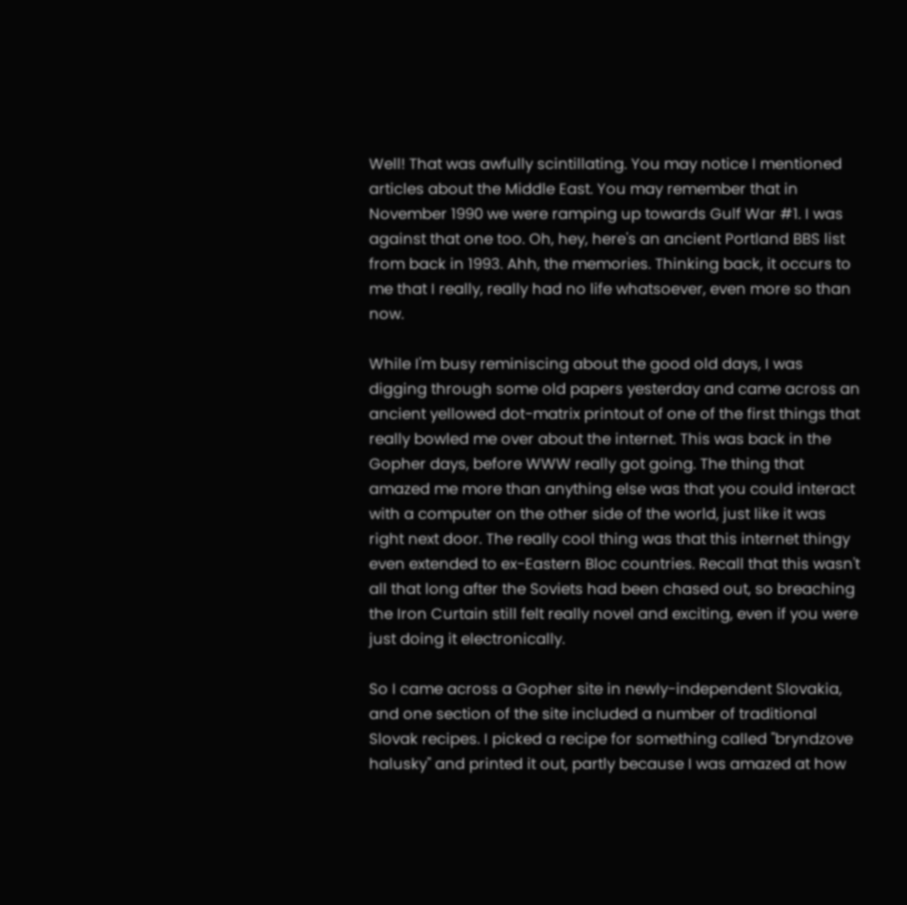Well! That was awfully scintillating. You may notice I mentioned articles about the Middle East. You may remember that in November 1990 we were ramping up towards Gulf War #1. I was against that one too. Oh, hey, here's an ancient Portland BBS list from back in 1993. Ahh, the memories. Thinking back, it occurs to me that I really, really had no life whatsoever, even more so than now.

While I'm busy reminiscing about the good old days, I was digging through some old papers yesterday and came across an ancient yellowed dot-matrix printout of one of the first things that really bowled me over about the internet. This was back in the Gopher days, before WWW really got going. The thing that amazed me more than anything else was that you could interact with a computer on the other side of the world, just like it was right next door. The really cool thing was that this internet thingy even extended to ex-Eastern Bloc countries. Recall that this wasn't all that long after the Soviets had been chased out, so breaching the Iron Curtain still felt really novel and exciting, even if you were just doing it electronically.

So I came across a Gopher site in newly-independent Slovakia, and one section of the site included a number of traditional Slovak recipes. I picked a recipe for something called "bryndzove halusky" and printed it out, partly because I was amazed at how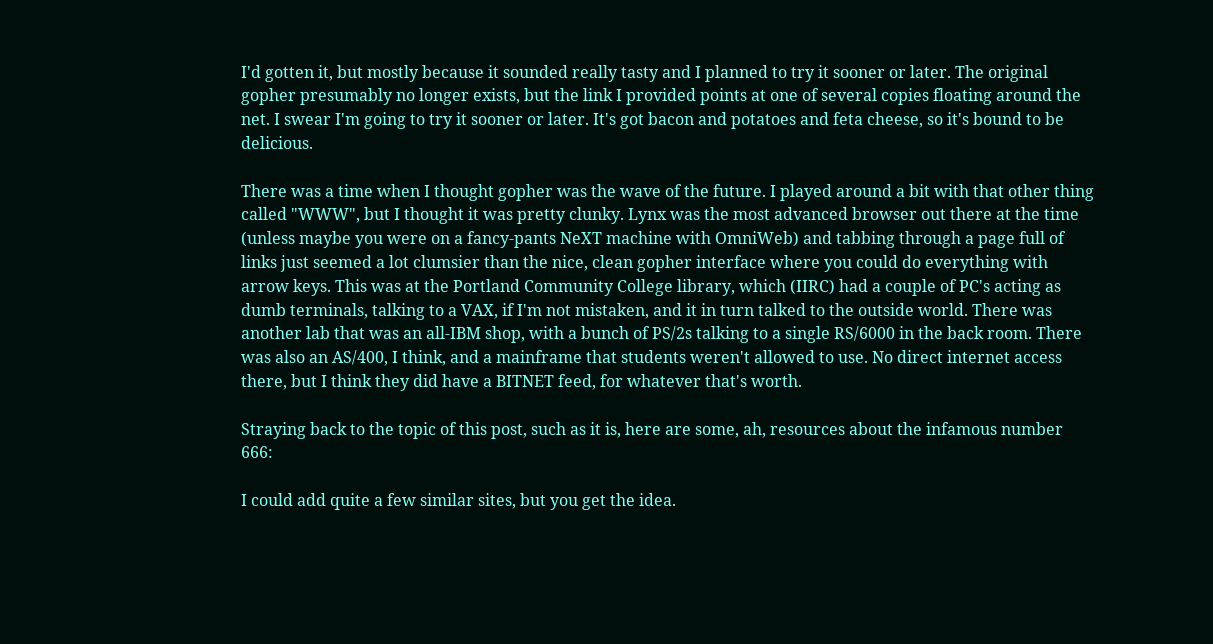I'd gotten it, but mostly because it sounded really tasty and I planned to try it sooner or later. The original gopher presumably no longer exists, but the link I provided points at one of several copies floating around the net. I swear I'm going to try it sooner or later. It's got bacon and potatoes and feta cheese, so it's bound to be delicious.

There was a time when I thought gopher was the wave of the future. I played around a bit with that other thing called "WWW", but I thought it was pretty clunky. Lynx was the most advanced browser out there at the time (unless maybe you were on a fancy-pants NeXT machine with OmniWeb) and tabbing through a page full of links just seemed a lot clumsier than the nice, clean gopher interface where you could do everything with arrow keys. This was at the Portland Community College library, which (IIRC) had a couple of PC's acting as dumb terminals, talking to a VAX, if I'm not mistaken, and it in turn talked to the outside world. There was another lab that was an all-IBM shop, with a bunch of PS/2s talking to a single RS/6000 in the back room. There was also an AS/400, I think, and a mainframe that students weren't allowed to use. No direct internet access there, but I think they did have a BITNET feed, for whatever that's worth.

Straying back to the topic of this post, such as it is, here are some, ah, resources about the infamous number 666:

I could add quite a few similar sites, but you get the idea.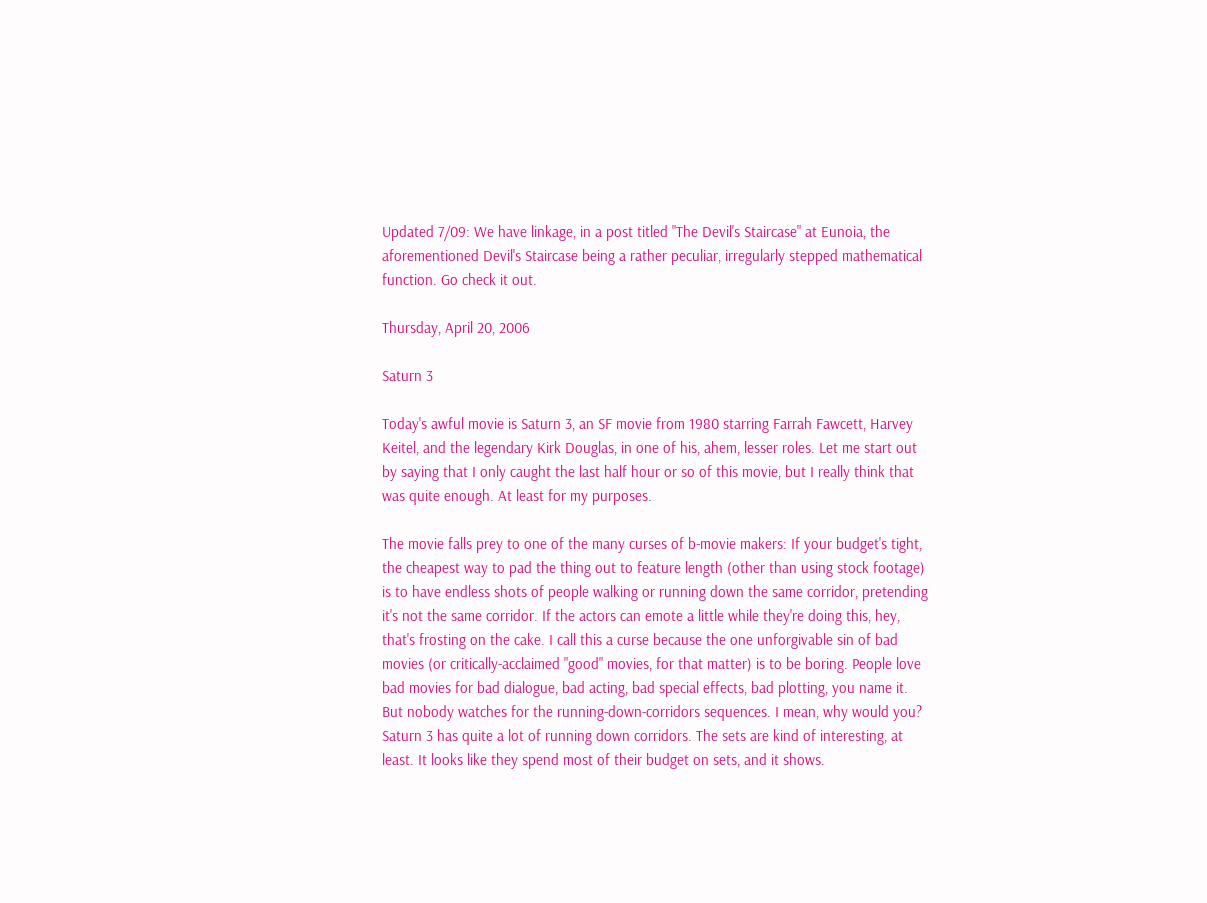Updated 7/09: We have linkage, in a post titled "The Devil's Staircase" at Eunoia, the aforementioned Devil's Staircase being a rather peculiar, irregularly stepped mathematical function. Go check it out.

Thursday, April 20, 2006

Saturn 3

Today's awful movie is Saturn 3, an SF movie from 1980 starring Farrah Fawcett, Harvey Keitel, and the legendary Kirk Douglas, in one of his, ahem, lesser roles. Let me start out by saying that I only caught the last half hour or so of this movie, but I really think that was quite enough. At least for my purposes.

The movie falls prey to one of the many curses of b-movie makers: If your budget's tight, the cheapest way to pad the thing out to feature length (other than using stock footage) is to have endless shots of people walking or running down the same corridor, pretending it's not the same corridor. If the actors can emote a little while they're doing this, hey, that's frosting on the cake. I call this a curse because the one unforgivable sin of bad movies (or critically-acclaimed "good" movies, for that matter) is to be boring. People love bad movies for bad dialogue, bad acting, bad special effects, bad plotting, you name it. But nobody watches for the running-down-corridors sequences. I mean, why would you? Saturn 3 has quite a lot of running down corridors. The sets are kind of interesting, at least. It looks like they spend most of their budget on sets, and it shows.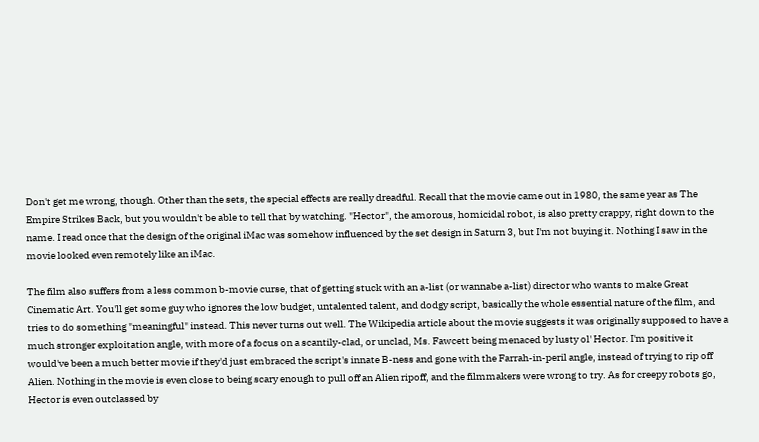Don't get me wrong, though. Other than the sets, the special effects are really dreadful. Recall that the movie came out in 1980, the same year as The Empire Strikes Back, but you wouldn't be able to tell that by watching. "Hector", the amorous, homicidal robot, is also pretty crappy, right down to the name. I read once that the design of the original iMac was somehow influenced by the set design in Saturn 3, but I'm not buying it. Nothing I saw in the movie looked even remotely like an iMac.

The film also suffers from a less common b-movie curse, that of getting stuck with an a-list (or wannabe a-list) director who wants to make Great Cinematic Art. You'll get some guy who ignores the low budget, untalented talent, and dodgy script, basically the whole essential nature of the film, and tries to do something "meaningful" instead. This never turns out well. The Wikipedia article about the movie suggests it was originally supposed to have a much stronger exploitation angle, with more of a focus on a scantily-clad, or unclad, Ms. Fawcett being menaced by lusty ol' Hector. I'm positive it would've been a much better movie if they'd just embraced the script's innate B-ness and gone with the Farrah-in-peril angle, instead of trying to rip off Alien. Nothing in the movie is even close to being scary enough to pull off an Alien ripoff, and the filmmakers were wrong to try. As for creepy robots go, Hector is even outclassed by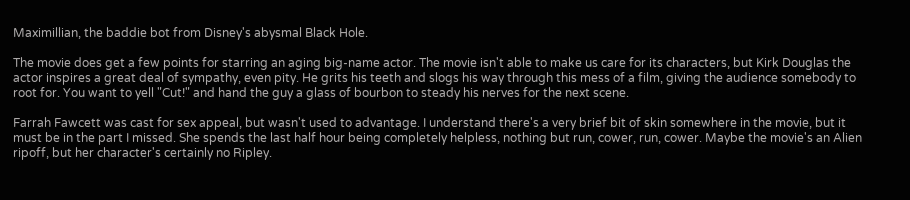Maximillian, the baddie bot from Disney's abysmal Black Hole.

The movie does get a few points for starring an aging big-name actor. The movie isn't able to make us care for its characters, but Kirk Douglas the actor inspires a great deal of sympathy, even pity. He grits his teeth and slogs his way through this mess of a film, giving the audience somebody to root for. You want to yell "Cut!" and hand the guy a glass of bourbon to steady his nerves for the next scene.

Farrah Fawcett was cast for sex appeal, but wasn't used to advantage. I understand there's a very brief bit of skin somewhere in the movie, but it must be in the part I missed. She spends the last half hour being completely helpless, nothing but run, cower, run, cower. Maybe the movie's an Alien ripoff, but her character's certainly no Ripley.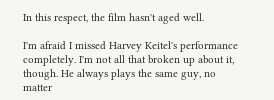In this respect, the film hasn't aged well.

I'm afraid I missed Harvey Keitel's performance completely. I'm not all that broken up about it, though. He always plays the same guy, no matter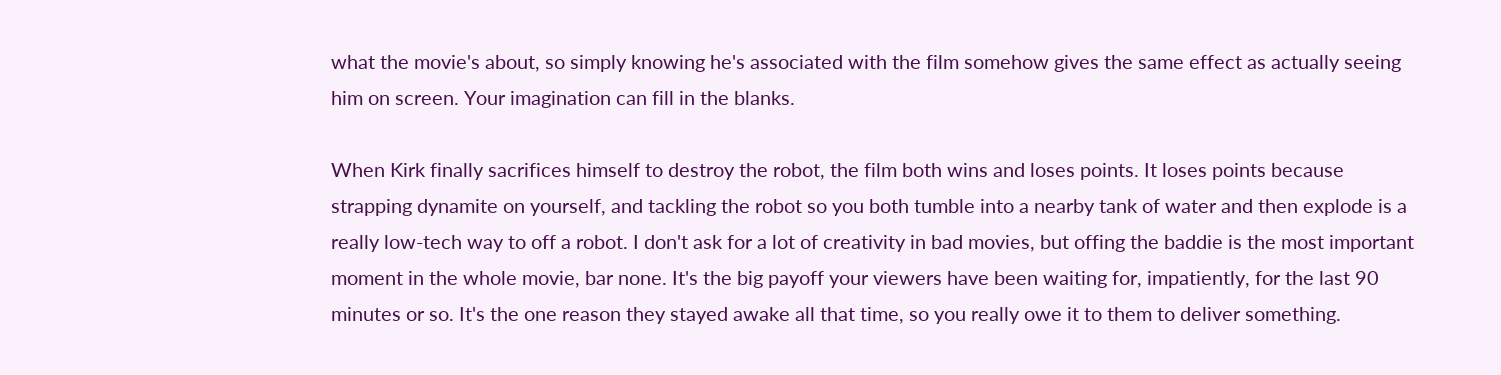what the movie's about, so simply knowing he's associated with the film somehow gives the same effect as actually seeing him on screen. Your imagination can fill in the blanks.

When Kirk finally sacrifices himself to destroy the robot, the film both wins and loses points. It loses points because strapping dynamite on yourself, and tackling the robot so you both tumble into a nearby tank of water and then explode is a really low-tech way to off a robot. I don't ask for a lot of creativity in bad movies, but offing the baddie is the most important moment in the whole movie, bar none. It's the big payoff your viewers have been waiting for, impatiently, for the last 90 minutes or so. It's the one reason they stayed awake all that time, so you really owe it to them to deliver something.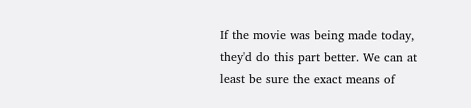If the movie was being made today, they'd do this part better. We can at least be sure the exact means of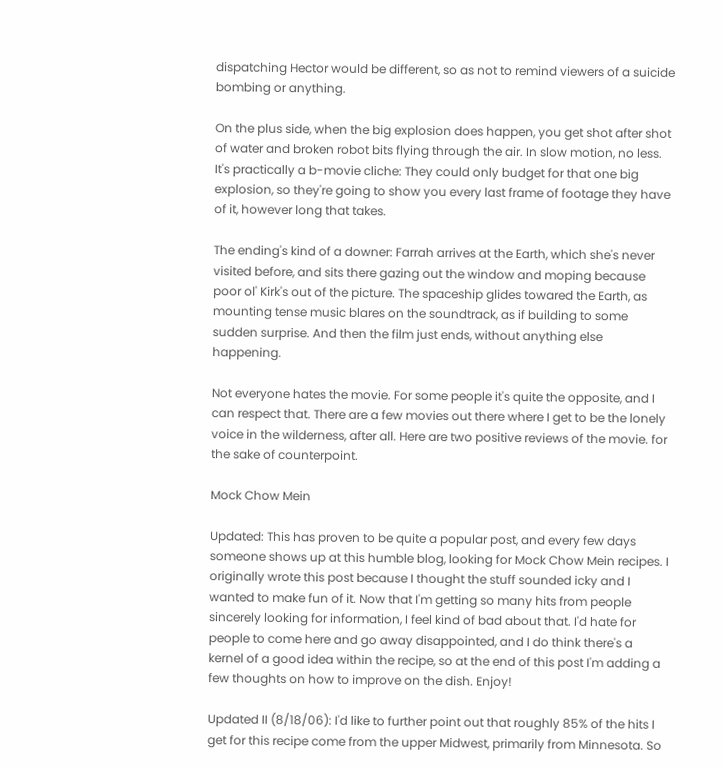dispatching Hector would be different, so as not to remind viewers of a suicide bombing or anything.

On the plus side, when the big explosion does happen, you get shot after shot of water and broken robot bits flying through the air. In slow motion, no less. It's practically a b-movie cliche: They could only budget for that one big explosion, so they're going to show you every last frame of footage they have of it, however long that takes.

The ending's kind of a downer: Farrah arrives at the Earth, which she's never visited before, and sits there gazing out the window and moping because poor ol' Kirk's out of the picture. The spaceship glides towared the Earth, as mounting tense music blares on the soundtrack, as if building to some sudden surprise. And then the film just ends, without anything else happening.

Not everyone hates the movie. For some people it's quite the opposite, and I can respect that. There are a few movies out there where I get to be the lonely voice in the wilderness, after all. Here are two positive reviews of the movie. for the sake of counterpoint.

Mock Chow Mein

Updated: This has proven to be quite a popular post, and every few days someone shows up at this humble blog, looking for Mock Chow Mein recipes. I originally wrote this post because I thought the stuff sounded icky and I wanted to make fun of it. Now that I'm getting so many hits from people sincerely looking for information, I feel kind of bad about that. I'd hate for people to come here and go away disappointed, and I do think there's a kernel of a good idea within the recipe, so at the end of this post I'm adding a few thoughts on how to improve on the dish. Enjoy!

Updated II (8/18/06): I'd like to further point out that roughly 85% of the hits I get for this recipe come from the upper Midwest, primarily from Minnesota. So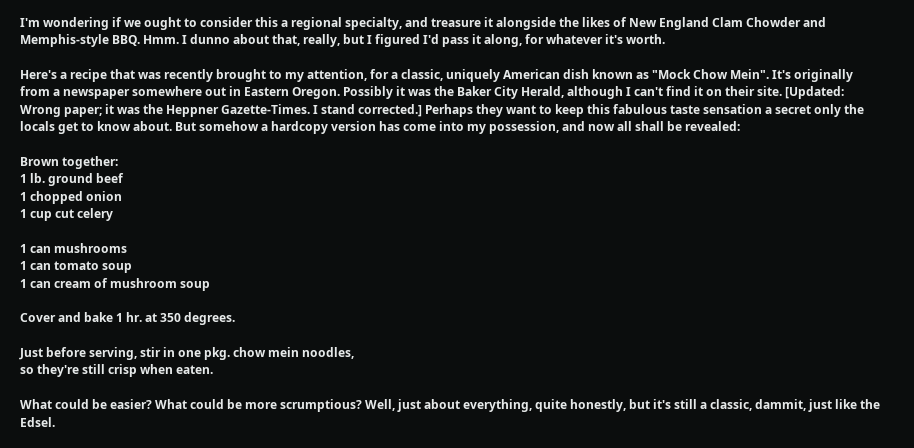I'm wondering if we ought to consider this a regional specialty, and treasure it alongside the likes of New England Clam Chowder and Memphis-style BBQ. Hmm. I dunno about that, really, but I figured I'd pass it along, for whatever it's worth.

Here's a recipe that was recently brought to my attention, for a classic, uniquely American dish known as "Mock Chow Mein". It's originally from a newspaper somewhere out in Eastern Oregon. Possibly it was the Baker City Herald, although I can't find it on their site. [Updated: Wrong paper; it was the Heppner Gazette-Times. I stand corrected.] Perhaps they want to keep this fabulous taste sensation a secret only the locals get to know about. But somehow a hardcopy version has come into my possession, and now all shall be revealed:

Brown together:
1 lb. ground beef
1 chopped onion
1 cup cut celery

1 can mushrooms
1 can tomato soup
1 can cream of mushroom soup

Cover and bake 1 hr. at 350 degrees.

Just before serving, stir in one pkg. chow mein noodles,
so they're still crisp when eaten.

What could be easier? What could be more scrumptious? Well, just about everything, quite honestly, but it's still a classic, dammit, just like the Edsel.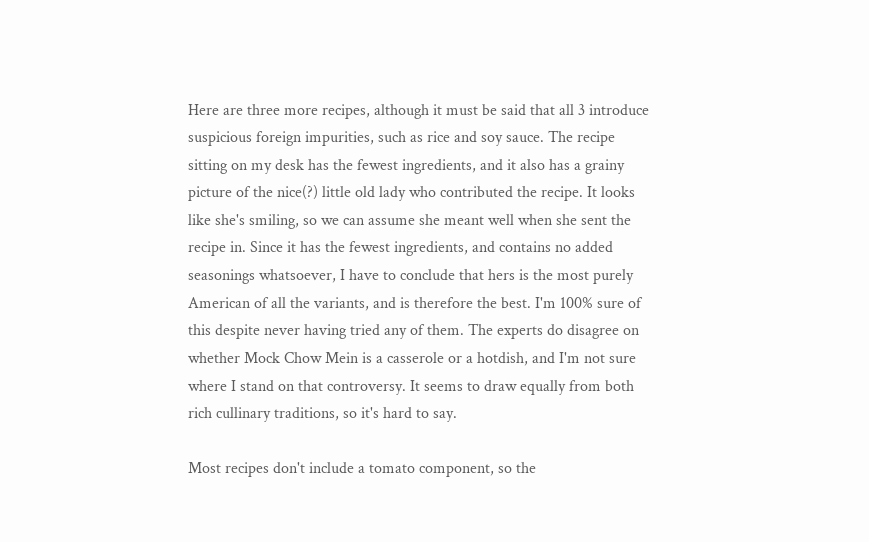Here are three more recipes, although it must be said that all 3 introduce suspicious foreign impurities, such as rice and soy sauce. The recipe sitting on my desk has the fewest ingredients, and it also has a grainy picture of the nice(?) little old lady who contributed the recipe. It looks like she's smiling, so we can assume she meant well when she sent the recipe in. Since it has the fewest ingredients, and contains no added seasonings whatsoever, I have to conclude that hers is the most purely American of all the variants, and is therefore the best. I'm 100% sure of this despite never having tried any of them. The experts do disagree on whether Mock Chow Mein is a casserole or a hotdish, and I'm not sure where I stand on that controversy. It seems to draw equally from both rich cullinary traditions, so it's hard to say.

Most recipes don't include a tomato component, so the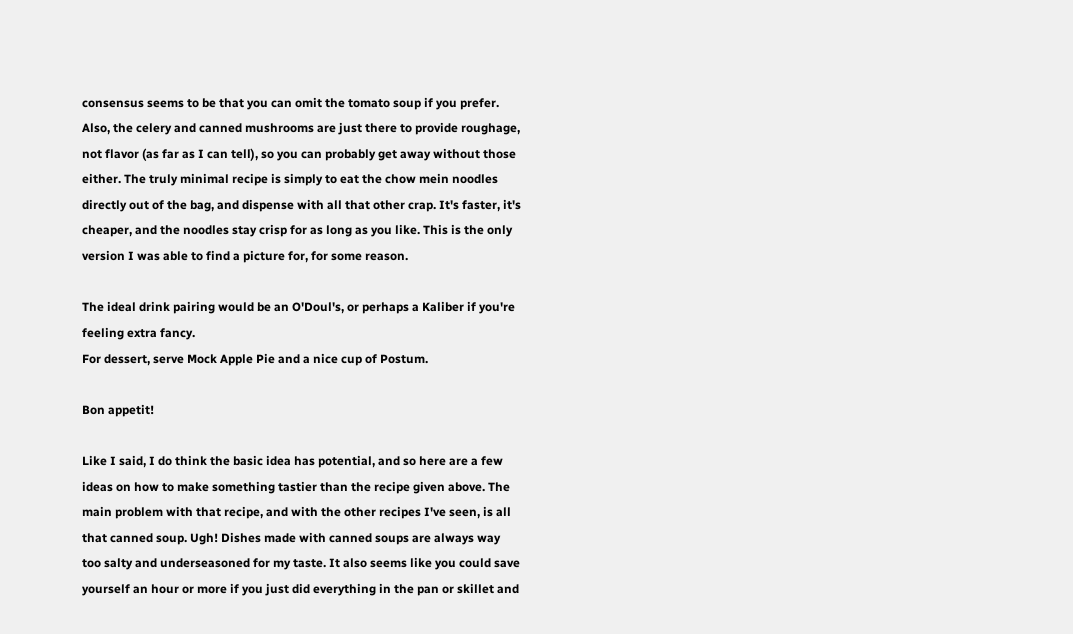consensus seems to be that you can omit the tomato soup if you prefer. Also, the celery and canned mushrooms are just there to provide roughage, not flavor (as far as I can tell), so you can probably get away without those either. The truly minimal recipe is simply to eat the chow mein noodles directly out of the bag, and dispense with all that other crap. It's faster, it's cheaper, and the noodles stay crisp for as long as you like. This is the only version I was able to find a picture for, for some reason.

The ideal drink pairing would be an O'Doul's, or perhaps a Kaliber if you're feeling extra fancy.
For dessert, serve Mock Apple Pie and a nice cup of Postum.

Bon appetit!

Like I said, I do think the basic idea has potential, and so here are a few ideas on how to make something tastier than the recipe given above. The main problem with that recipe, and with the other recipes I've seen, is all that canned soup. Ugh! Dishes made with canned soups are always way too salty and underseasoned for my taste. It also seems like you could save yourself an hour or more if you just did everything in the pan or skillet and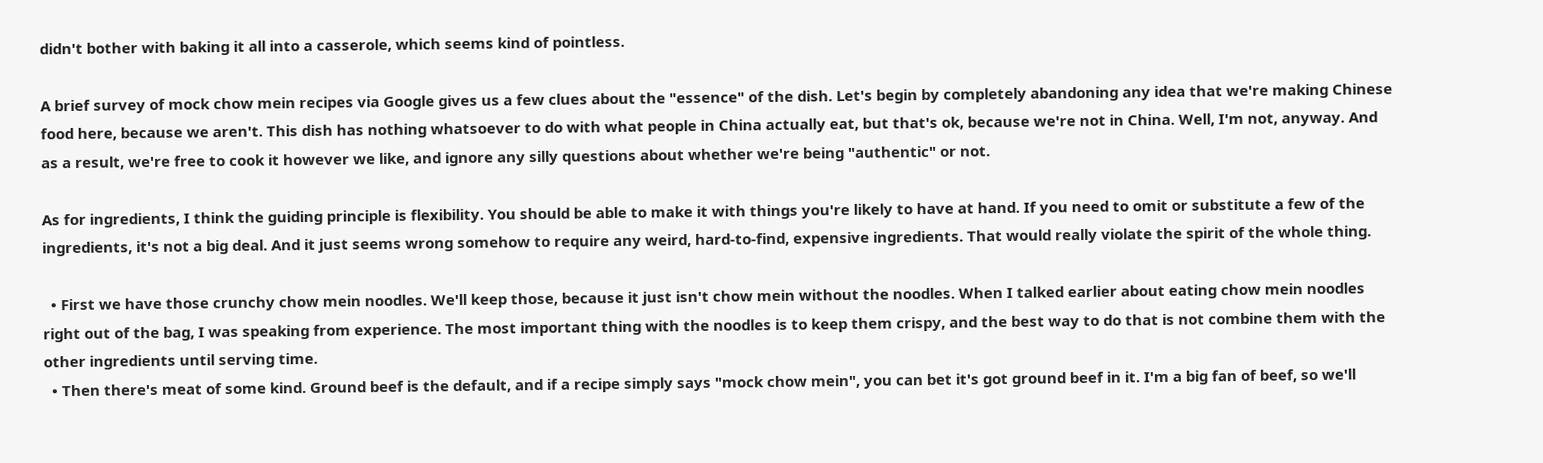didn't bother with baking it all into a casserole, which seems kind of pointless.

A brief survey of mock chow mein recipes via Google gives us a few clues about the "essence" of the dish. Let's begin by completely abandoning any idea that we're making Chinese food here, because we aren't. This dish has nothing whatsoever to do with what people in China actually eat, but that's ok, because we're not in China. Well, I'm not, anyway. And as a result, we're free to cook it however we like, and ignore any silly questions about whether we're being "authentic" or not.

As for ingredients, I think the guiding principle is flexibility. You should be able to make it with things you're likely to have at hand. If you need to omit or substitute a few of the ingredients, it's not a big deal. And it just seems wrong somehow to require any weird, hard-to-find, expensive ingredients. That would really violate the spirit of the whole thing.

  • First we have those crunchy chow mein noodles. We'll keep those, because it just isn't chow mein without the noodles. When I talked earlier about eating chow mein noodles right out of the bag, I was speaking from experience. The most important thing with the noodles is to keep them crispy, and the best way to do that is not combine them with the other ingredients until serving time.
  • Then there's meat of some kind. Ground beef is the default, and if a recipe simply says "mock chow mein", you can bet it's got ground beef in it. I'm a big fan of beef, so we'll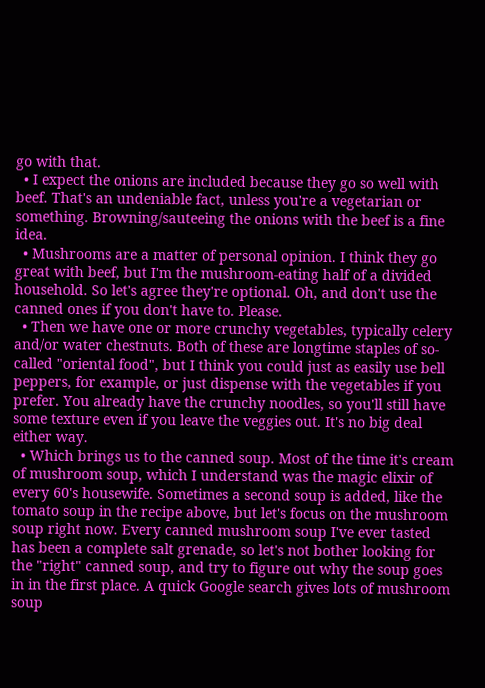go with that.
  • I expect the onions are included because they go so well with beef. That's an undeniable fact, unless you're a vegetarian or something. Browning/sauteeing the onions with the beef is a fine idea.
  • Mushrooms are a matter of personal opinion. I think they go great with beef, but I'm the mushroom-eating half of a divided household. So let's agree they're optional. Oh, and don't use the canned ones if you don't have to. Please.
  • Then we have one or more crunchy vegetables, typically celery and/or water chestnuts. Both of these are longtime staples of so-called "oriental food", but I think you could just as easily use bell peppers, for example, or just dispense with the vegetables if you prefer. You already have the crunchy noodles, so you'll still have some texture even if you leave the veggies out. It's no big deal either way.
  • Which brings us to the canned soup. Most of the time it's cream of mushroom soup, which I understand was the magic elixir of every 60's housewife. Sometimes a second soup is added, like the tomato soup in the recipe above, but let's focus on the mushroom soup right now. Every canned mushroom soup I've ever tasted has been a complete salt grenade, so let's not bother looking for the "right" canned soup, and try to figure out why the soup goes in in the first place. A quick Google search gives lots of mushroom soup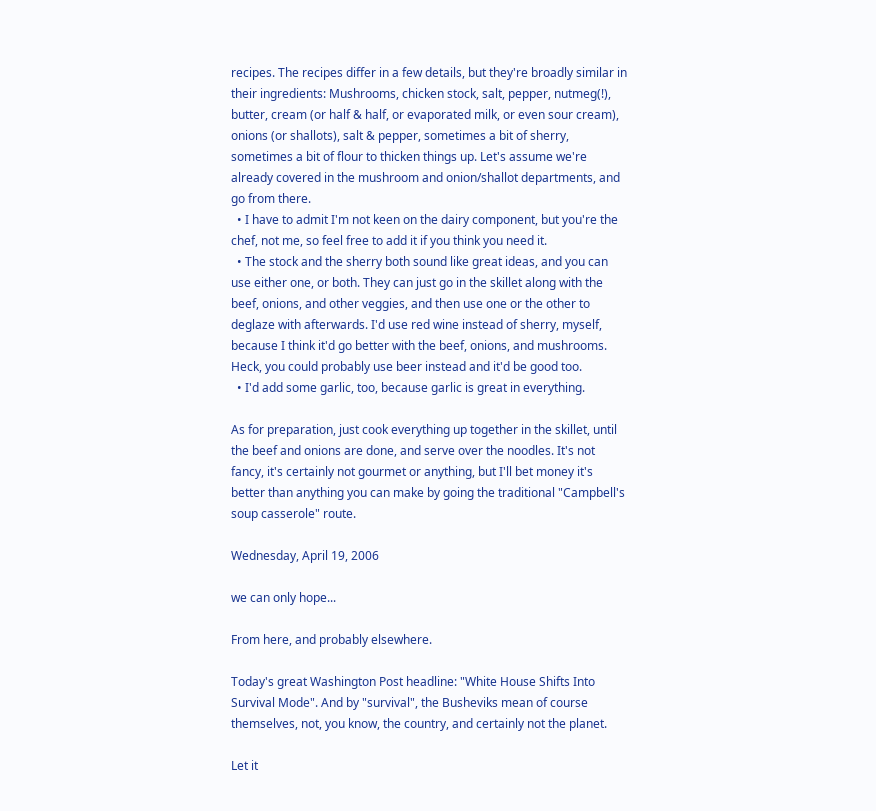recipes. The recipes differ in a few details, but they're broadly similar in their ingredients: Mushrooms, chicken stock, salt, pepper, nutmeg(!), butter, cream (or half & half, or evaporated milk, or even sour cream), onions (or shallots), salt & pepper, sometimes a bit of sherry, sometimes a bit of flour to thicken things up. Let's assume we're already covered in the mushroom and onion/shallot departments, and go from there.
  • I have to admit I'm not keen on the dairy component, but you're the chef, not me, so feel free to add it if you think you need it.
  • The stock and the sherry both sound like great ideas, and you can use either one, or both. They can just go in the skillet along with the beef, onions, and other veggies, and then use one or the other to deglaze with afterwards. I'd use red wine instead of sherry, myself, because I think it'd go better with the beef, onions, and mushrooms. Heck, you could probably use beer instead and it'd be good too.
  • I'd add some garlic, too, because garlic is great in everything.

As for preparation, just cook everything up together in the skillet, until the beef and onions are done, and serve over the noodles. It's not fancy, it's certainly not gourmet or anything, but I'll bet money it's better than anything you can make by going the traditional "Campbell's soup casserole" route.

Wednesday, April 19, 2006

we can only hope...

From here, and probably elsewhere.

Today's great Washington Post headline: "White House Shifts Into Survival Mode". And by "survival", the Busheviks mean of course themselves, not, you know, the country, and certainly not the planet.

Let it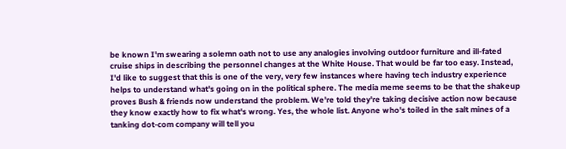be known I'm swearing a solemn oath not to use any analogies involving outdoor furniture and ill-fated cruise ships in describing the personnel changes at the White House. That would be far too easy. Instead, I'd like to suggest that this is one of the very, very few instances where having tech industry experience helps to understand what's going on in the political sphere. The media meme seems to be that the shakeup proves Bush & friends now understand the problem. We're told they're taking decisive action now because they know exactly how to fix what's wrong. Yes, the whole list. Anyone who's toiled in the salt mines of a tanking dot-com company will tell you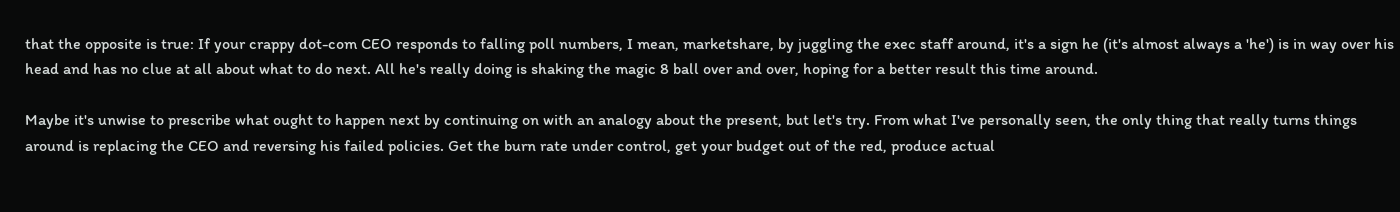that the opposite is true: If your crappy dot-com CEO responds to falling poll numbers, I mean, marketshare, by juggling the exec staff around, it's a sign he (it's almost always a 'he') is in way over his head and has no clue at all about what to do next. All he's really doing is shaking the magic 8 ball over and over, hoping for a better result this time around.

Maybe it's unwise to prescribe what ought to happen next by continuing on with an analogy about the present, but let's try. From what I've personally seen, the only thing that really turns things around is replacing the CEO and reversing his failed policies. Get the burn rate under control, get your budget out of the red, produce actual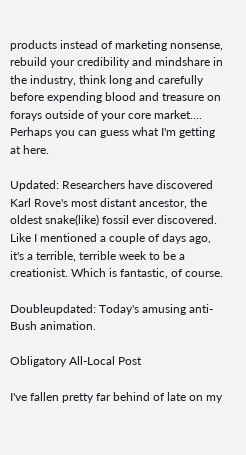products instead of marketing nonsense, rebuild your credibility and mindshare in the industry, think long and carefully before expending blood and treasure on forays outside of your core market.... Perhaps you can guess what I'm getting at here.

Updated: Researchers have discovered Karl Rove's most distant ancestor, the oldest snake(like) fossil ever discovered. Like I mentioned a couple of days ago, it's a terrible, terrible week to be a creationist. Which is fantastic, of course.

Doubleupdated: Today's amusing anti-Bush animation.

Obligatory All-Local Post

I've fallen pretty far behind of late on my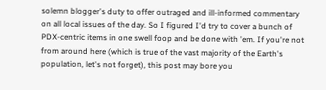solemn blogger's duty to offer outraged and ill-informed commentary on all local issues of the day. So I figured I'd try to cover a bunch of PDX-centric items in one swell foop and be done with 'em. If you're not from around here (which is true of the vast majority of the Earth's population, let's not forget), this post may bore you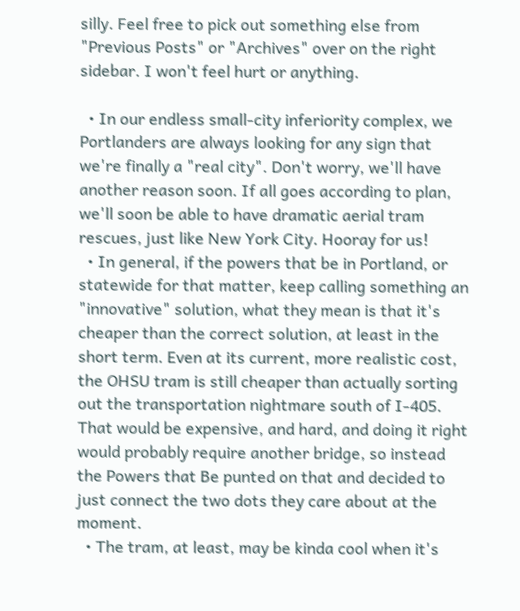silly. Feel free to pick out something else from "Previous Posts" or "Archives" over on the right sidebar. I won't feel hurt or anything.

  • In our endless small-city inferiority complex, we Portlanders are always looking for any sign that we're finally a "real city". Don't worry, we'll have another reason soon. If all goes according to plan, we'll soon be able to have dramatic aerial tram rescues, just like New York City. Hooray for us!
  • In general, if the powers that be in Portland, or statewide for that matter, keep calling something an "innovative" solution, what they mean is that it's cheaper than the correct solution, at least in the short term. Even at its current, more realistic cost, the OHSU tram is still cheaper than actually sorting out the transportation nightmare south of I-405. That would be expensive, and hard, and doing it right would probably require another bridge, so instead the Powers that Be punted on that and decided to just connect the two dots they care about at the moment.
  • The tram, at least, may be kinda cool when it's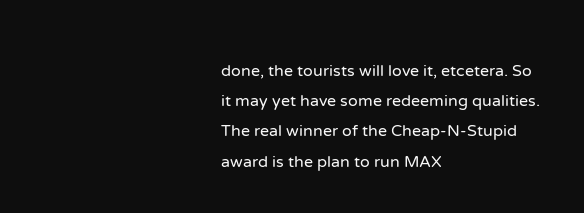done, the tourists will love it, etcetera. So it may yet have some redeeming qualities. The real winner of the Cheap-N-Stupid award is the plan to run MAX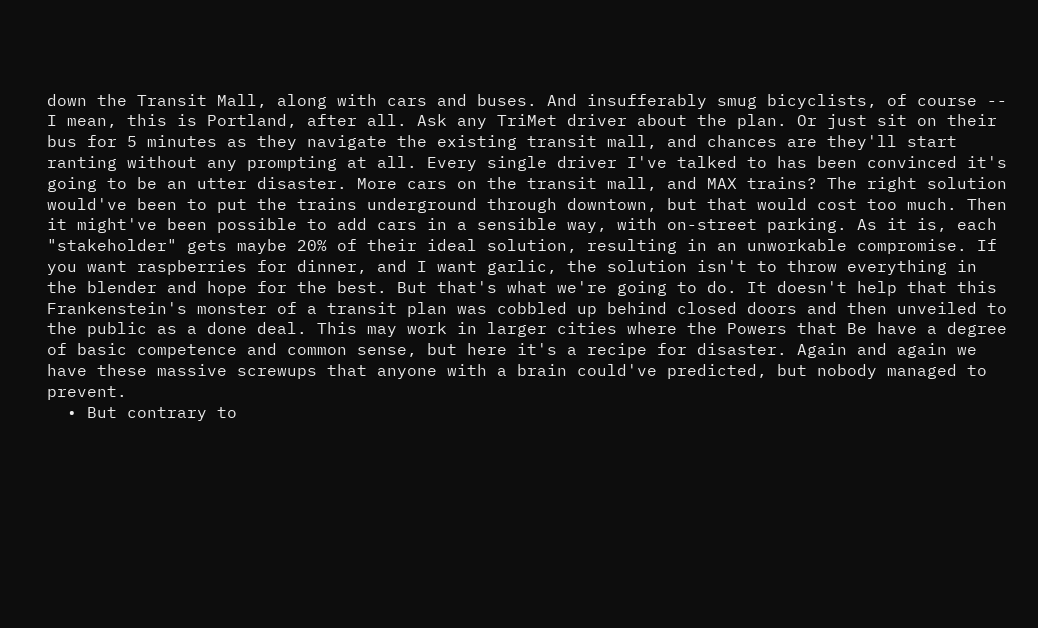down the Transit Mall, along with cars and buses. And insufferably smug bicyclists, of course -- I mean, this is Portland, after all. Ask any TriMet driver about the plan. Or just sit on their bus for 5 minutes as they navigate the existing transit mall, and chances are they'll start ranting without any prompting at all. Every single driver I've talked to has been convinced it's going to be an utter disaster. More cars on the transit mall, and MAX trains? The right solution would've been to put the trains underground through downtown, but that would cost too much. Then it might've been possible to add cars in a sensible way, with on-street parking. As it is, each "stakeholder" gets maybe 20% of their ideal solution, resulting in an unworkable compromise. If you want raspberries for dinner, and I want garlic, the solution isn't to throw everything in the blender and hope for the best. But that's what we're going to do. It doesn't help that this Frankenstein's monster of a transit plan was cobbled up behind closed doors and then unveiled to the public as a done deal. This may work in larger cities where the Powers that Be have a degree of basic competence and common sense, but here it's a recipe for disaster. Again and again we have these massive screwups that anyone with a brain could've predicted, but nobody managed to prevent.
  • But contrary to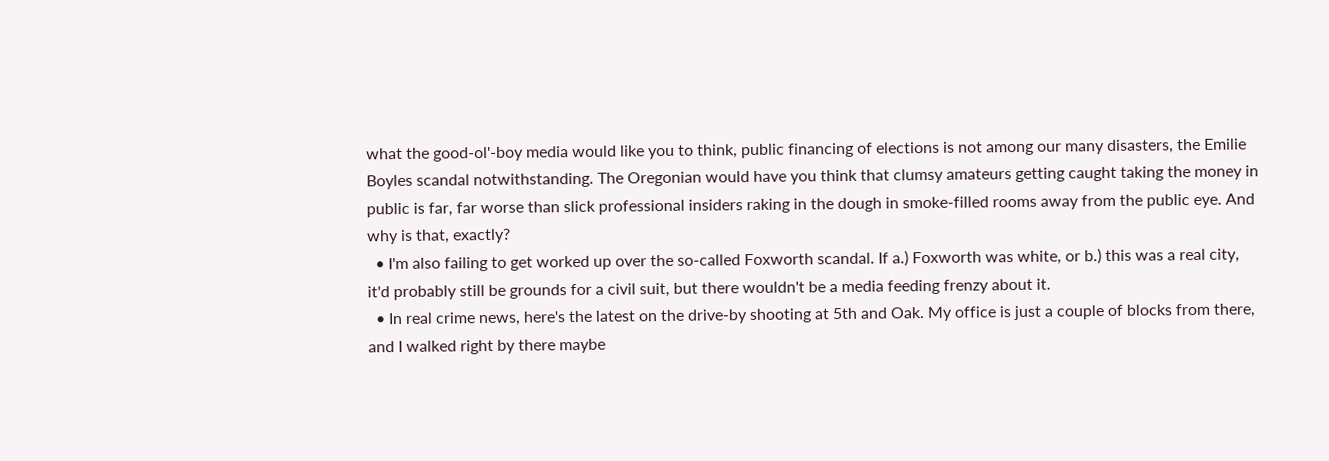what the good-ol'-boy media would like you to think, public financing of elections is not among our many disasters, the Emilie Boyles scandal notwithstanding. The Oregonian would have you think that clumsy amateurs getting caught taking the money in public is far, far worse than slick professional insiders raking in the dough in smoke-filled rooms away from the public eye. And why is that, exactly?
  • I'm also failing to get worked up over the so-called Foxworth scandal. If a.) Foxworth was white, or b.) this was a real city, it'd probably still be grounds for a civil suit, but there wouldn't be a media feeding frenzy about it.
  • In real crime news, here's the latest on the drive-by shooting at 5th and Oak. My office is just a couple of blocks from there, and I walked right by there maybe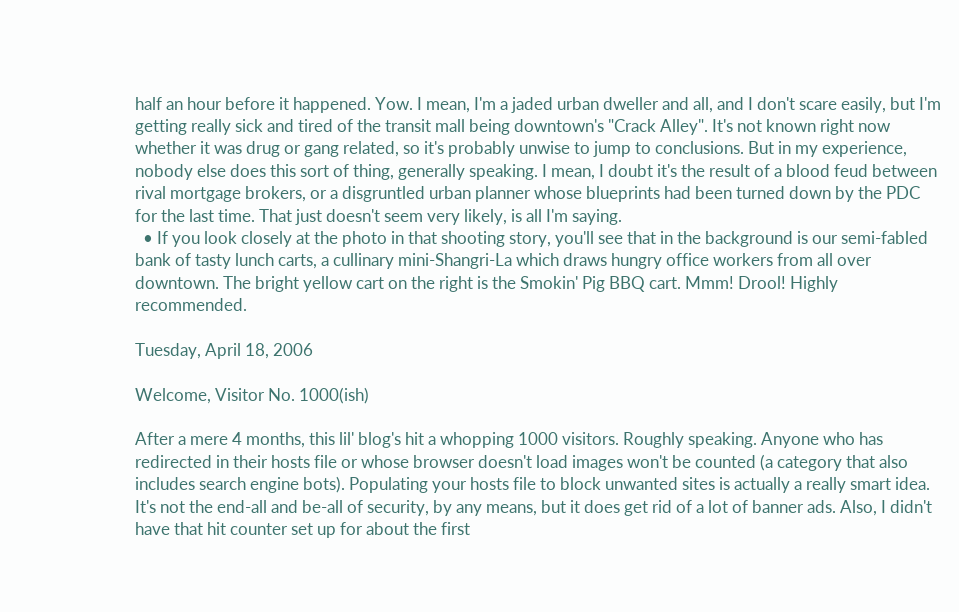half an hour before it happened. Yow. I mean, I'm a jaded urban dweller and all, and I don't scare easily, but I'm getting really sick and tired of the transit mall being downtown's "Crack Alley". It's not known right now whether it was drug or gang related, so it's probably unwise to jump to conclusions. But in my experience, nobody else does this sort of thing, generally speaking. I mean, I doubt it's the result of a blood feud between rival mortgage brokers, or a disgruntled urban planner whose blueprints had been turned down by the PDC for the last time. That just doesn't seem very likely, is all I'm saying.
  • If you look closely at the photo in that shooting story, you'll see that in the background is our semi-fabled bank of tasty lunch carts, a cullinary mini-Shangri-La which draws hungry office workers from all over downtown. The bright yellow cart on the right is the Smokin' Pig BBQ cart. Mmm! Drool! Highly recommended.

Tuesday, April 18, 2006

Welcome, Visitor No. 1000(ish)

After a mere 4 months, this lil' blog's hit a whopping 1000 visitors. Roughly speaking. Anyone who has redirected in their hosts file or whose browser doesn't load images won't be counted (a category that also includes search engine bots). Populating your hosts file to block unwanted sites is actually a really smart idea. It's not the end-all and be-all of security, by any means, but it does get rid of a lot of banner ads. Also, I didn't have that hit counter set up for about the first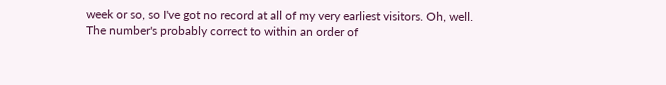week or so, so I've got no record at all of my very earliest visitors. Oh, well. The number's probably correct to within an order of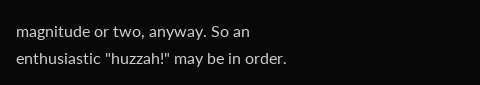magnitude or two, anyway. So an enthusiastic "huzzah!" may be in order.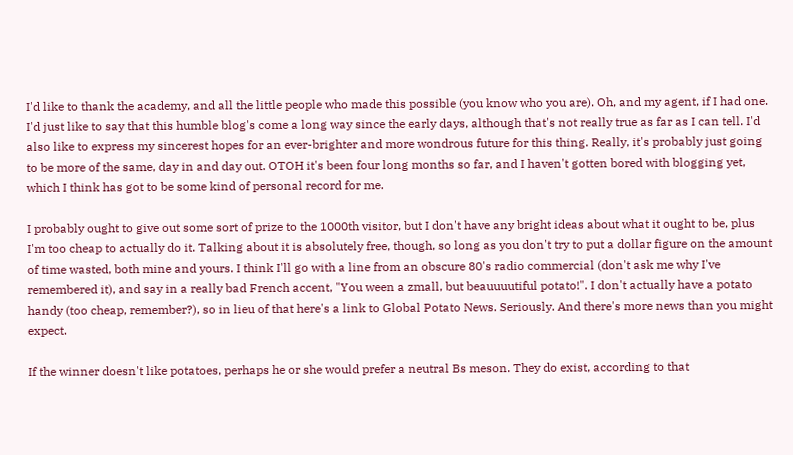I'd like to thank the academy, and all the little people who made this possible (you know who you are). Oh, and my agent, if I had one. I'd just like to say that this humble blog's come a long way since the early days, although that's not really true as far as I can tell. I'd also like to express my sincerest hopes for an ever-brighter and more wondrous future for this thing. Really, it's probably just going to be more of the same, day in and day out. OTOH it's been four long months so far, and I haven't gotten bored with blogging yet, which I think has got to be some kind of personal record for me.

I probably ought to give out some sort of prize to the 1000th visitor, but I don't have any bright ideas about what it ought to be, plus I'm too cheap to actually do it. Talking about it is absolutely free, though, so long as you don't try to put a dollar figure on the amount of time wasted, both mine and yours. I think I'll go with a line from an obscure 80's radio commercial (don't ask me why I've remembered it), and say in a really bad French accent, "You ween a zmall, but beauuuutiful potato!". I don't actually have a potato handy (too cheap, remember?), so in lieu of that here's a link to Global Potato News. Seriously. And there's more news than you might expect.

If the winner doesn't like potatoes, perhaps he or she would prefer a neutral Bs meson. They do exist, according to that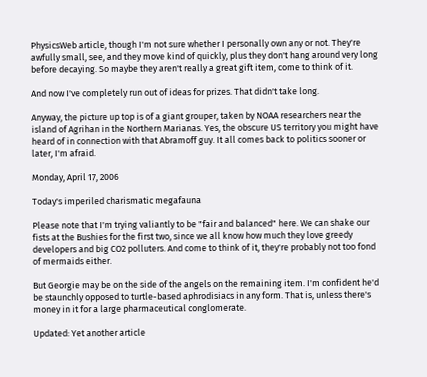PhysicsWeb article, though I'm not sure whether I personally own any or not. They're awfully small, see, and they move kind of quickly, plus they don't hang around very long before decaying. So maybe they aren't really a great gift item, come to think of it.

And now I've completely run out of ideas for prizes. That didn't take long.

Anyway, the picture up top is of a giant grouper, taken by NOAA researchers near the island of Agrihan in the Northern Marianas. Yes, the obscure US territory you might have heard of in connection with that Abramoff guy. It all comes back to politics sooner or later, I'm afraid.

Monday, April 17, 2006

Today's imperiled charismatic megafauna

Please note that I'm trying valiantly to be "fair and balanced" here. We can shake our fists at the Bushies for the first two, since we all know how much they love greedy developers and big CO2 polluters. And come to think of it, they're probably not too fond of mermaids either.

But Georgie may be on the side of the angels on the remaining item. I'm confident he'd be staunchly opposed to turtle-based aphrodisiacs in any form. That is, unless there's money in it for a large pharmaceutical conglomerate.

Updated: Yet another article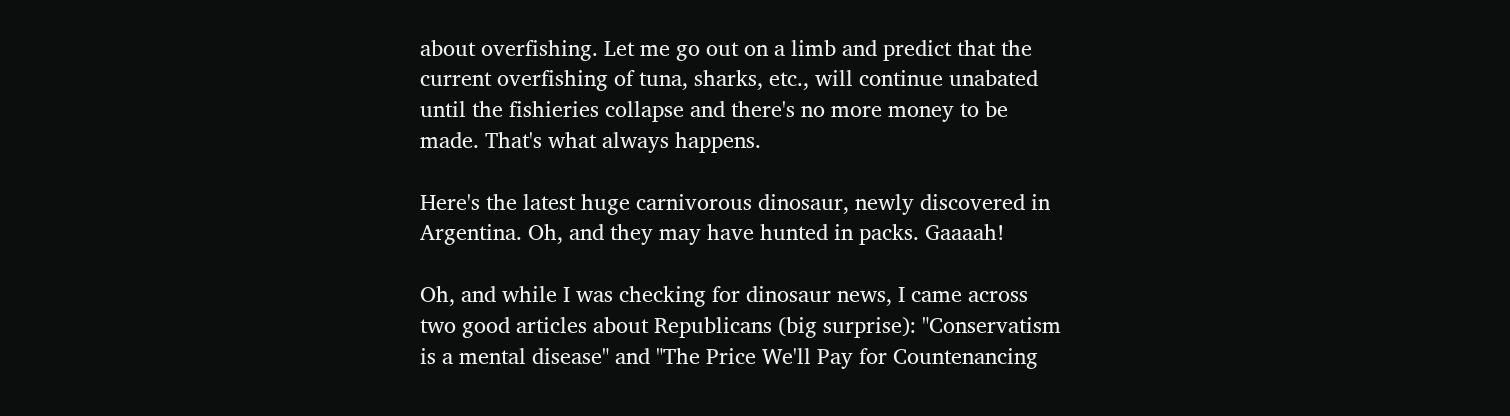about overfishing. Let me go out on a limb and predict that the current overfishing of tuna, sharks, etc., will continue unabated until the fishieries collapse and there's no more money to be made. That's what always happens.

Here's the latest huge carnivorous dinosaur, newly discovered in Argentina. Oh, and they may have hunted in packs. Gaaaah!

Oh, and while I was checking for dinosaur news, I came across two good articles about Republicans (big surprise): "Conservatism is a mental disease" and "The Price We'll Pay for Countenancing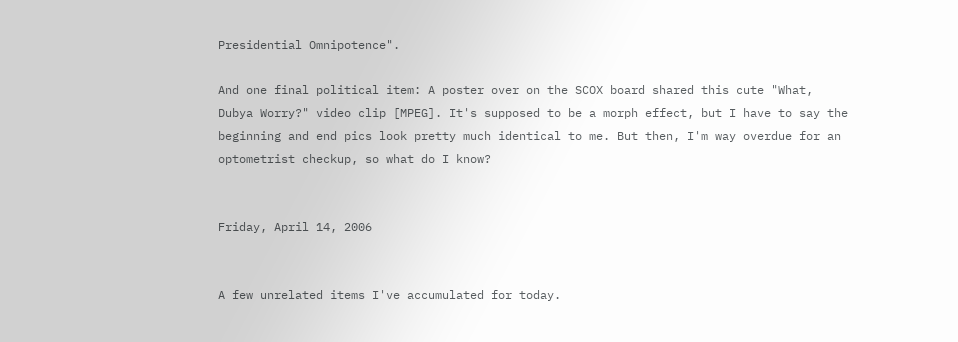Presidential Omnipotence".

And one final political item: A poster over on the SCOX board shared this cute "What, Dubya Worry?" video clip [MPEG]. It's supposed to be a morph effect, but I have to say the beginning and end pics look pretty much identical to me. But then, I'm way overdue for an optometrist checkup, so what do I know?


Friday, April 14, 2006


A few unrelated items I've accumulated for today.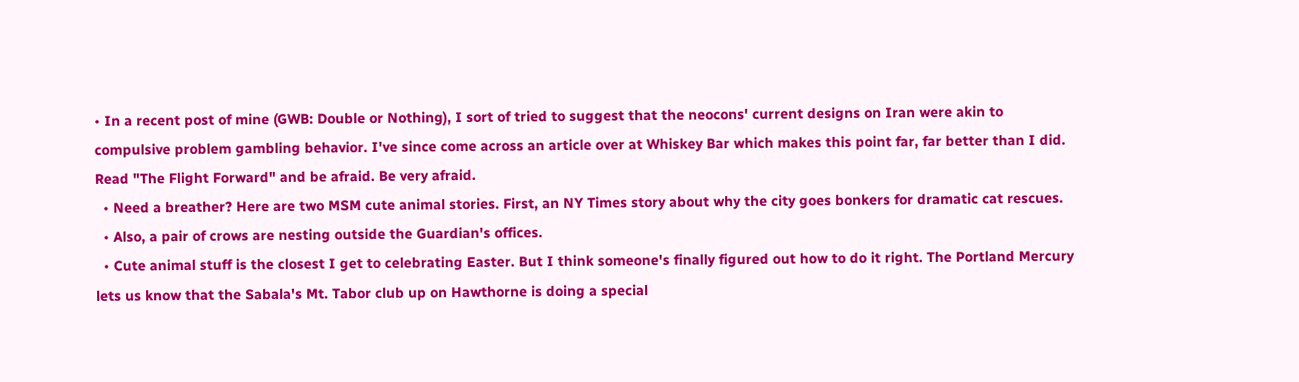• In a recent post of mine (GWB: Double or Nothing), I sort of tried to suggest that the neocons' current designs on Iran were akin to compulsive problem gambling behavior. I've since come across an article over at Whiskey Bar which makes this point far, far better than I did. Read "The Flight Forward" and be afraid. Be very afraid.
  • Need a breather? Here are two MSM cute animal stories. First, an NY Times story about why the city goes bonkers for dramatic cat rescues.
  • Also, a pair of crows are nesting outside the Guardian's offices.
  • Cute animal stuff is the closest I get to celebrating Easter. But I think someone's finally figured out how to do it right. The Portland Mercury lets us know that the Sabala's Mt. Tabor club up on Hawthorne is doing a special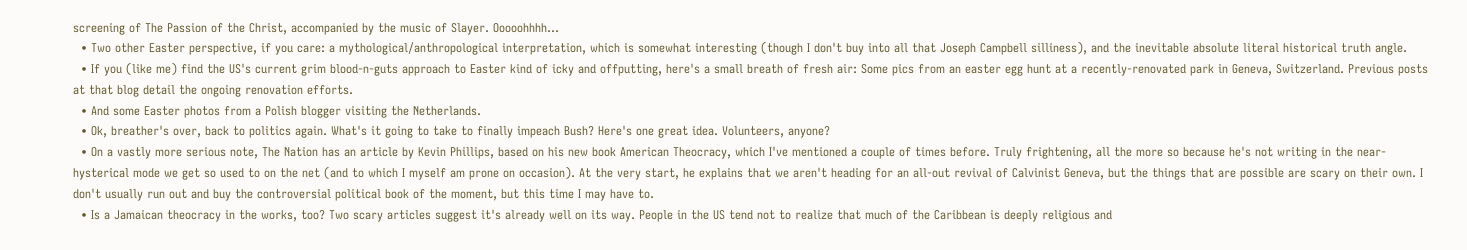screening of The Passion of the Christ, accompanied by the music of Slayer. Ooooohhhh...
  • Two other Easter perspective, if you care: a mythological/anthropological interpretation, which is somewhat interesting (though I don't buy into all that Joseph Campbell silliness), and the inevitable absolute literal historical truth angle.
  • If you (like me) find the US's current grim blood-n-guts approach to Easter kind of icky and offputting, here's a small breath of fresh air: Some pics from an easter egg hunt at a recently-renovated park in Geneva, Switzerland. Previous posts at that blog detail the ongoing renovation efforts.
  • And some Easter photos from a Polish blogger visiting the Netherlands.
  • Ok, breather's over, back to politics again. What's it going to take to finally impeach Bush? Here's one great idea. Volunteers, anyone?
  • On a vastly more serious note, The Nation has an article by Kevin Phillips, based on his new book American Theocracy, which I've mentioned a couple of times before. Truly frightening, all the more so because he's not writing in the near-hysterical mode we get so used to on the net (and to which I myself am prone on occasion). At the very start, he explains that we aren't heading for an all-out revival of Calvinist Geneva, but the things that are possible are scary on their own. I don't usually run out and buy the controversial political book of the moment, but this time I may have to.
  • Is a Jamaican theocracy in the works, too? Two scary articles suggest it's already well on its way. People in the US tend not to realize that much of the Caribbean is deeply religious and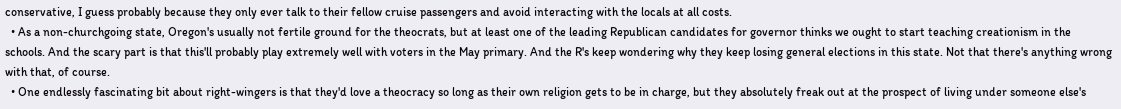conservative, I guess probably because they only ever talk to their fellow cruise passengers and avoid interacting with the locals at all costs.
  • As a non-churchgoing state, Oregon's usually not fertile ground for the theocrats, but at least one of the leading Republican candidates for governor thinks we ought to start teaching creationism in the schools. And the scary part is that this'll probably play extremely well with voters in the May primary. And the R's keep wondering why they keep losing general elections in this state. Not that there's anything wrong with that, of course.
  • One endlessly fascinating bit about right-wingers is that they'd love a theocracy so long as their own religion gets to be in charge, but they absolutely freak out at the prospect of living under someone else's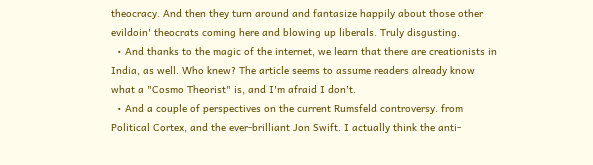theocracy. And then they turn around and fantasize happily about those other evildoin' theocrats coming here and blowing up liberals. Truly disgusting.
  • And thanks to the magic of the internet, we learn that there are creationists in India, as well. Who knew? The article seems to assume readers already know what a "Cosmo Theorist" is, and I'm afraid I don't.
  • And a couple of perspectives on the current Rumsfeld controversy. from Political Cortex, and the ever-brilliant Jon Swift. I actually think the anti-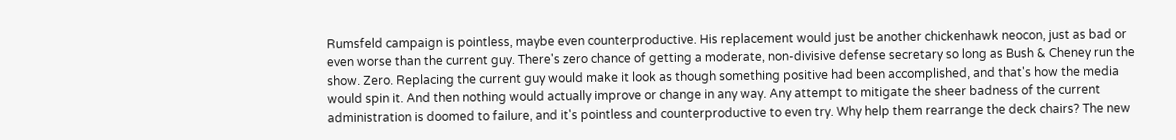Rumsfeld campaign is pointless, maybe even counterproductive. His replacement would just be another chickenhawk neocon, just as bad or even worse than the current guy. There's zero chance of getting a moderate, non-divisive defense secretary so long as Bush & Cheney run the show. Zero. Replacing the current guy would make it look as though something positive had been accomplished, and that's how the media would spin it. And then nothing would actually improve or change in any way. Any attempt to mitigate the sheer badness of the current administration is doomed to failure, and it's pointless and counterproductive to even try. Why help them rearrange the deck chairs? The new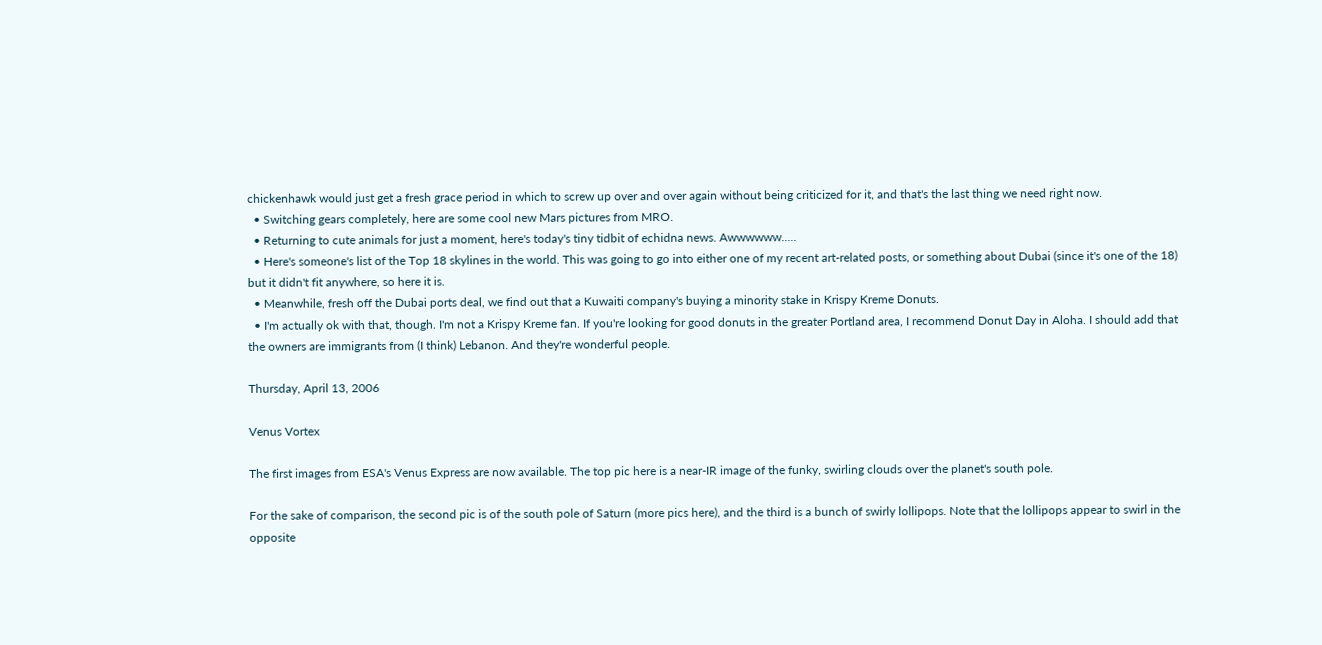chickenhawk would just get a fresh grace period in which to screw up over and over again without being criticized for it, and that's the last thing we need right now.
  • Switching gears completely, here are some cool new Mars pictures from MRO.
  • Returning to cute animals for just a moment, here's today's tiny tidbit of echidna news. Awwwwww.....
  • Here's someone's list of the Top 18 skylines in the world. This was going to go into either one of my recent art-related posts, or something about Dubai (since it's one of the 18) but it didn't fit anywhere, so here it is.
  • Meanwhile, fresh off the Dubai ports deal, we find out that a Kuwaiti company's buying a minority stake in Krispy Kreme Donuts.
  • I'm actually ok with that, though. I'm not a Krispy Kreme fan. If you're looking for good donuts in the greater Portland area, I recommend Donut Day in Aloha. I should add that the owners are immigrants from (I think) Lebanon. And they're wonderful people.

Thursday, April 13, 2006

Venus Vortex

The first images from ESA's Venus Express are now available. The top pic here is a near-IR image of the funky, swirling clouds over the planet's south pole.

For the sake of comparison, the second pic is of the south pole of Saturn (more pics here), and the third is a bunch of swirly lollipops. Note that the lollipops appear to swirl in the opposite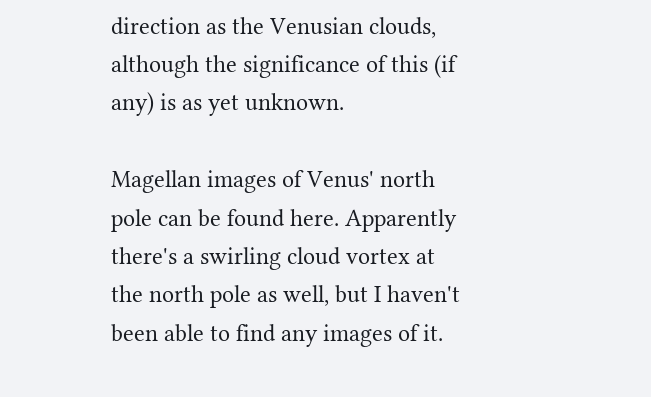direction as the Venusian clouds, although the significance of this (if any) is as yet unknown.

Magellan images of Venus' north pole can be found here. Apparently there's a swirling cloud vortex at the north pole as well, but I haven't been able to find any images of it.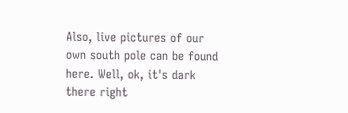Also, live pictures of our own south pole can be found here. Well, ok, it's dark there right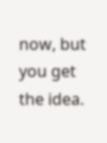now, but you get the idea.